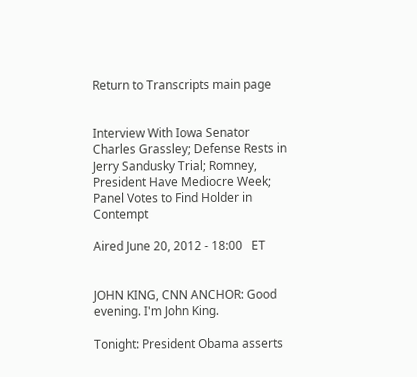Return to Transcripts main page


Interview With Iowa Senator Charles Grassley; Defense Rests in Jerry Sandusky Trial; Romney, President Have Mediocre Week; Panel Votes to Find Holder in Contempt

Aired June 20, 2012 - 18:00   ET


JOHN KING, CNN ANCHOR: Good evening. I'm John King.

Tonight: President Obama asserts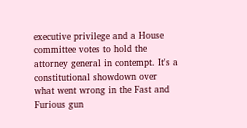executive privilege and a House committee votes to hold the attorney general in contempt. It's a constitutional showdown over what went wrong in the Fast and Furious gun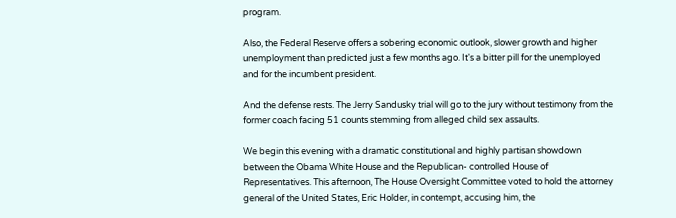program.

Also, the Federal Reserve offers a sobering economic outlook, slower growth and higher unemployment than predicted just a few months ago. It's a bitter pill for the unemployed and for the incumbent president.

And the defense rests. The Jerry Sandusky trial will go to the jury without testimony from the former coach facing 51 counts stemming from alleged child sex assaults.

We begin this evening with a dramatic constitutional and highly partisan showdown between the Obama White House and the Republican- controlled House of Representatives. This afternoon, The House Oversight Committee voted to hold the attorney general of the United States, Eric Holder, in contempt, accusing him, the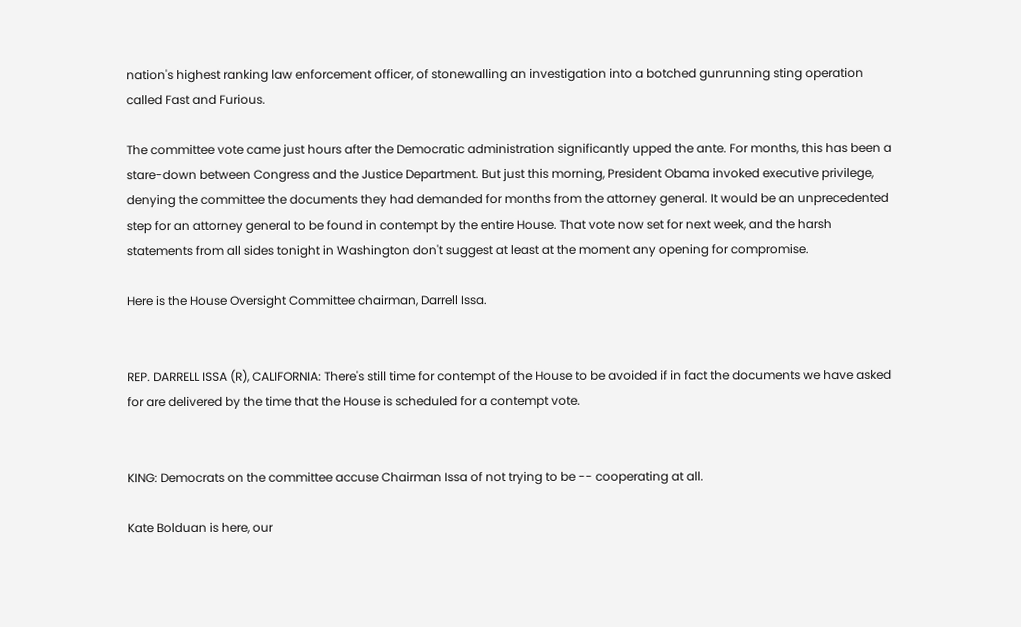nation's highest ranking law enforcement officer, of stonewalling an investigation into a botched gunrunning sting operation called Fast and Furious.

The committee vote came just hours after the Democratic administration significantly upped the ante. For months, this has been a stare-down between Congress and the Justice Department. But just this morning, President Obama invoked executive privilege, denying the committee the documents they had demanded for months from the attorney general. It would be an unprecedented step for an attorney general to be found in contempt by the entire House. That vote now set for next week, and the harsh statements from all sides tonight in Washington don't suggest at least at the moment any opening for compromise.

Here is the House Oversight Committee chairman, Darrell Issa.


REP. DARRELL ISSA (R), CALIFORNIA: There's still time for contempt of the House to be avoided if in fact the documents we have asked for are delivered by the time that the House is scheduled for a contempt vote.


KING: Democrats on the committee accuse Chairman Issa of not trying to be -- cooperating at all.

Kate Bolduan is here, our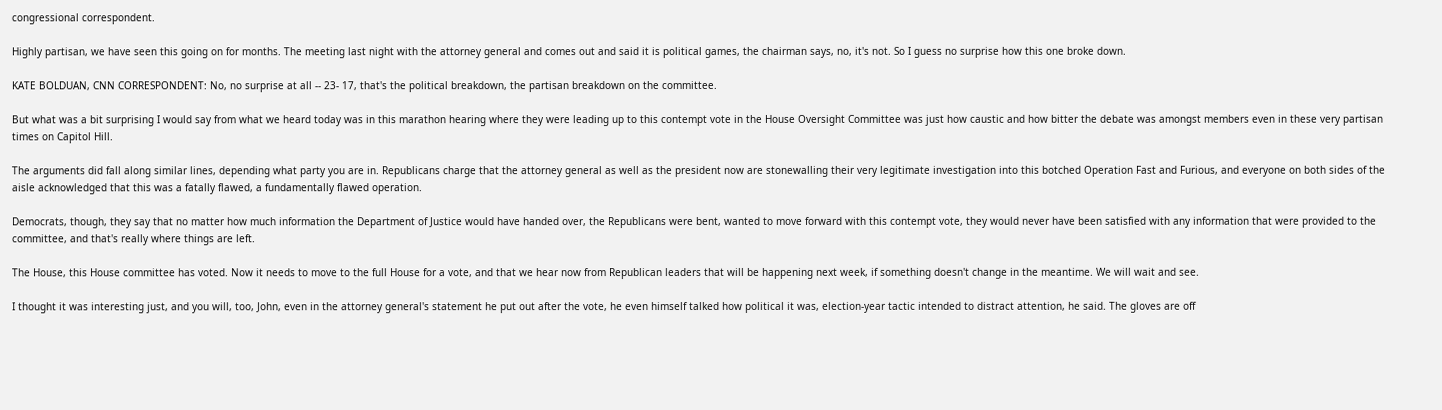congressional correspondent.

Highly partisan, we have seen this going on for months. The meeting last night with the attorney general and comes out and said it is political games, the chairman says, no, it's not. So I guess no surprise how this one broke down.

KATE BOLDUAN, CNN CORRESPONDENT: No, no surprise at all -- 23- 17, that's the political breakdown, the partisan breakdown on the committee.

But what was a bit surprising I would say from what we heard today was in this marathon hearing where they were leading up to this contempt vote in the House Oversight Committee was just how caustic and how bitter the debate was amongst members even in these very partisan times on Capitol Hill.

The arguments did fall along similar lines, depending what party you are in. Republicans charge that the attorney general as well as the president now are stonewalling their very legitimate investigation into this botched Operation Fast and Furious, and everyone on both sides of the aisle acknowledged that this was a fatally flawed, a fundamentally flawed operation.

Democrats, though, they say that no matter how much information the Department of Justice would have handed over, the Republicans were bent, wanted to move forward with this contempt vote, they would never have been satisfied with any information that were provided to the committee, and that's really where things are left.

The House, this House committee has voted. Now it needs to move to the full House for a vote, and that we hear now from Republican leaders that will be happening next week, if something doesn't change in the meantime. We will wait and see.

I thought it was interesting just, and you will, too, John, even in the attorney general's statement he put out after the vote, he even himself talked how political it was, election-year tactic intended to distract attention, he said. The gloves are off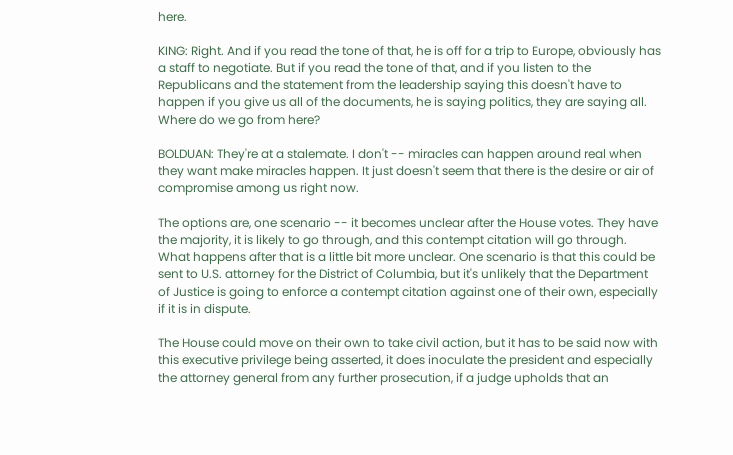here.

KING: Right. And if you read the tone of that, he is off for a trip to Europe, obviously has a staff to negotiate. But if you read the tone of that, and if you listen to the Republicans and the statement from the leadership saying this doesn't have to happen if you give us all of the documents, he is saying politics, they are saying all. Where do we go from here?

BOLDUAN: They're at a stalemate. I don't -- miracles can happen around real when they want make miracles happen. It just doesn't seem that there is the desire or air of compromise among us right now.

The options are, one scenario -- it becomes unclear after the House votes. They have the majority, it is likely to go through, and this contempt citation will go through. What happens after that is a little bit more unclear. One scenario is that this could be sent to U.S. attorney for the District of Columbia, but it's unlikely that the Department of Justice is going to enforce a contempt citation against one of their own, especially if it is in dispute.

The House could move on their own to take civil action, but it has to be said now with this executive privilege being asserted, it does inoculate the president and especially the attorney general from any further prosecution, if a judge upholds that an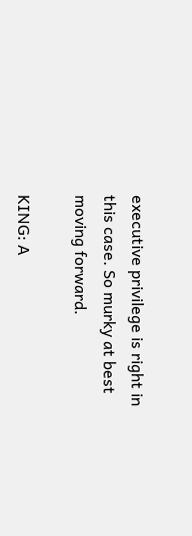executive privilege is right in this case. So murky at best moving forward.

KING: A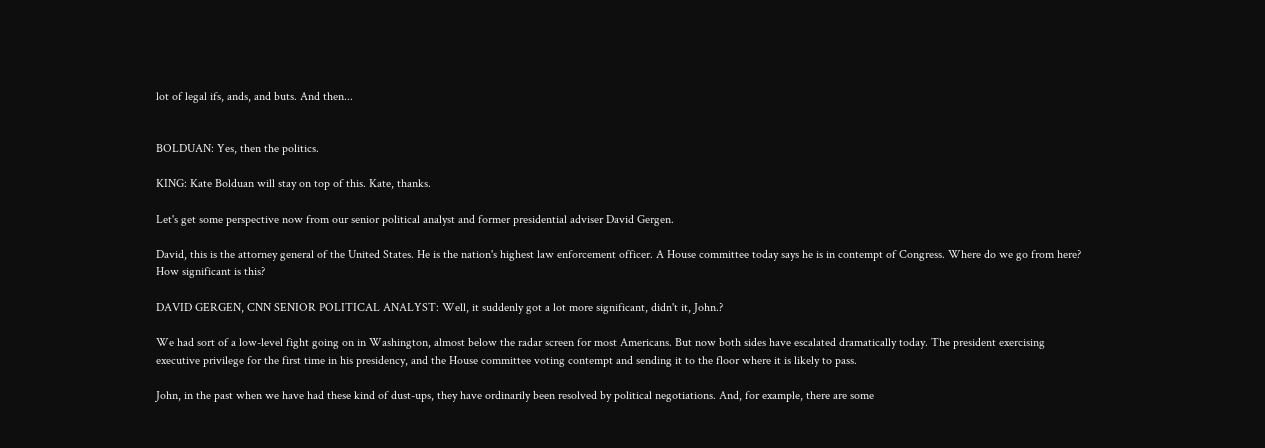lot of legal ifs, ands, and buts. And then...


BOLDUAN: Yes, then the politics.

KING: Kate Bolduan will stay on top of this. Kate, thanks.

Let's get some perspective now from our senior political analyst and former presidential adviser David Gergen.

David, this is the attorney general of the United States. He is the nation's highest law enforcement officer. A House committee today says he is in contempt of Congress. Where do we go from here? How significant is this?

DAVID GERGEN, CNN SENIOR POLITICAL ANALYST: Well, it suddenly got a lot more significant, didn't it, John.?

We had sort of a low-level fight going on in Washington, almost below the radar screen for most Americans. But now both sides have escalated dramatically today. The president exercising executive privilege for the first time in his presidency, and the House committee voting contempt and sending it to the floor where it is likely to pass.

John, in the past when we have had these kind of dust-ups, they have ordinarily been resolved by political negotiations. And, for example, there are some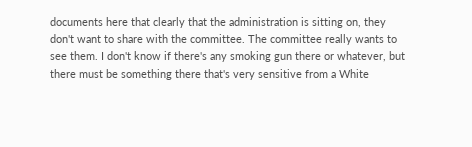documents here that clearly that the administration is sitting on, they don't want to share with the committee. The committee really wants to see them. I don't know if there's any smoking gun there or whatever, but there must be something there that's very sensitive from a White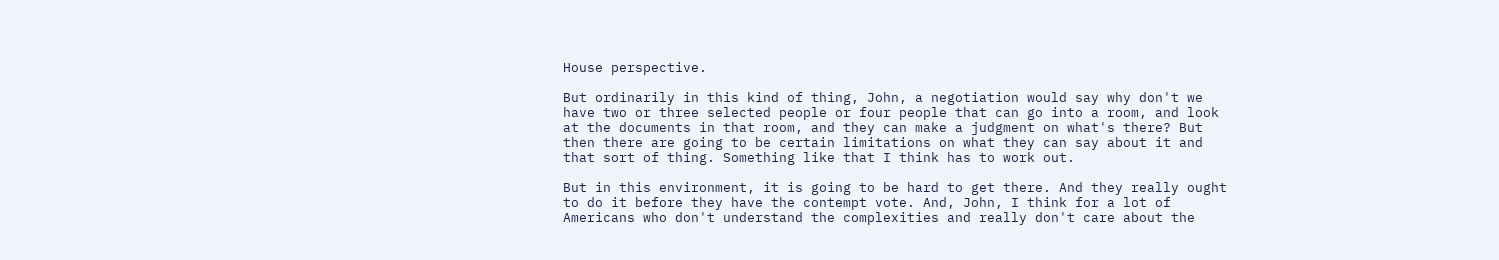House perspective.

But ordinarily in this kind of thing, John, a negotiation would say why don't we have two or three selected people or four people that can go into a room, and look at the documents in that room, and they can make a judgment on what's there? But then there are going to be certain limitations on what they can say about it and that sort of thing. Something like that I think has to work out.

But in this environment, it is going to be hard to get there. And they really ought to do it before they have the contempt vote. And, John, I think for a lot of Americans who don't understand the complexities and really don't care about the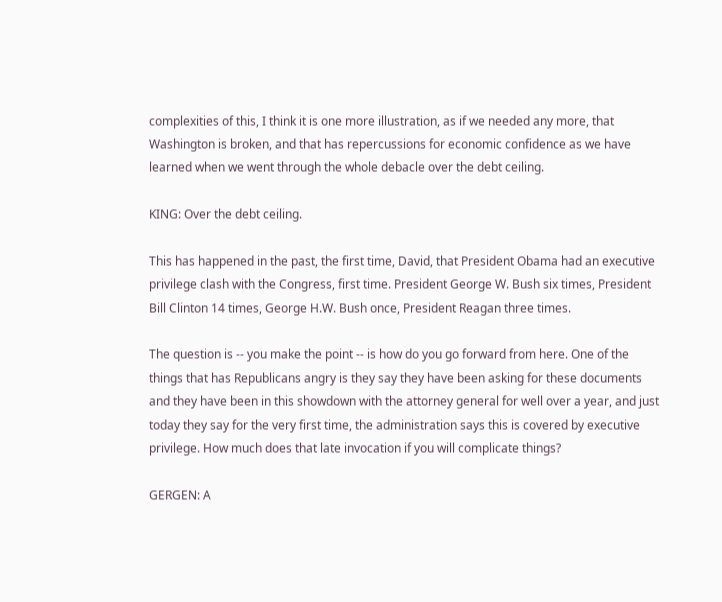complexities of this, I think it is one more illustration, as if we needed any more, that Washington is broken, and that has repercussions for economic confidence as we have learned when we went through the whole debacle over the debt ceiling.

KING: Over the debt ceiling.

This has happened in the past, the first time, David, that President Obama had an executive privilege clash with the Congress, first time. President George W. Bush six times, President Bill Clinton 14 times, George H.W. Bush once, President Reagan three times.

The question is -- you make the point -- is how do you go forward from here. One of the things that has Republicans angry is they say they have been asking for these documents and they have been in this showdown with the attorney general for well over a year, and just today they say for the very first time, the administration says this is covered by executive privilege. How much does that late invocation if you will complicate things?

GERGEN: A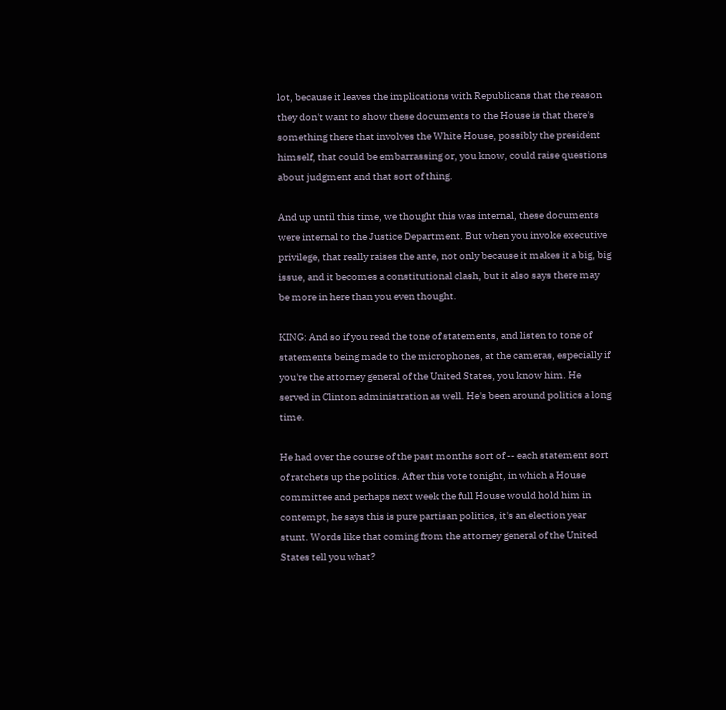lot, because it leaves the implications with Republicans that the reason they don't want to show these documents to the House is that there's something there that involves the White House, possibly the president himself, that could be embarrassing or, you know, could raise questions about judgment and that sort of thing.

And up until this time, we thought this was internal, these documents were internal to the Justice Department. But when you invoke executive privilege, that really raises the ante, not only because it makes it a big, big issue, and it becomes a constitutional clash, but it also says there may be more in here than you even thought.

KING: And so if you read the tone of statements, and listen to tone of statements being made to the microphones, at the cameras, especially if you're the attorney general of the United States, you know him. He served in Clinton administration as well. He's been around politics a long time.

He had over the course of the past months sort of -- each statement sort of ratchets up the politics. After this vote tonight, in which a House committee and perhaps next week the full House would hold him in contempt, he says this is pure partisan politics, it's an election year stunt. Words like that coming from the attorney general of the United States tell you what?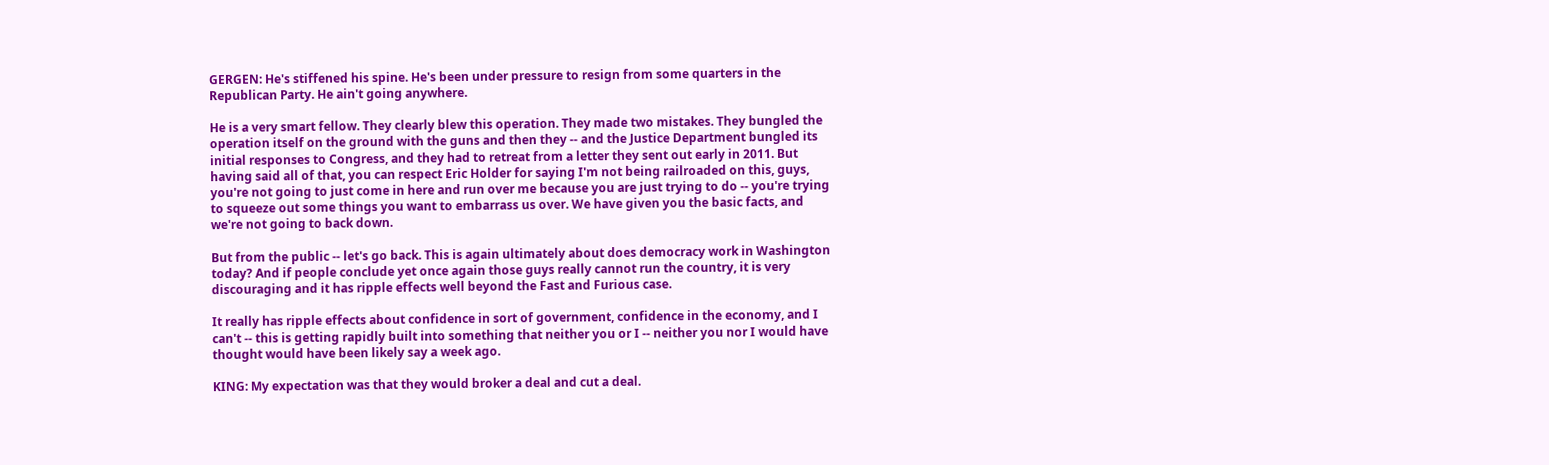GERGEN: He's stiffened his spine. He's been under pressure to resign from some quarters in the Republican Party. He ain't going anywhere.

He is a very smart fellow. They clearly blew this operation. They made two mistakes. They bungled the operation itself on the ground with the guns and then they -- and the Justice Department bungled its initial responses to Congress, and they had to retreat from a letter they sent out early in 2011. But having said all of that, you can respect Eric Holder for saying I'm not being railroaded on this, guys, you're not going to just come in here and run over me because you are just trying to do -- you're trying to squeeze out some things you want to embarrass us over. We have given you the basic facts, and we're not going to back down.

But from the public -- let's go back. This is again ultimately about does democracy work in Washington today? And if people conclude yet once again those guys really cannot run the country, it is very discouraging and it has ripple effects well beyond the Fast and Furious case.

It really has ripple effects about confidence in sort of government, confidence in the economy, and I can't -- this is getting rapidly built into something that neither you or I -- neither you nor I would have thought would have been likely say a week ago.

KING: My expectation was that they would broker a deal and cut a deal.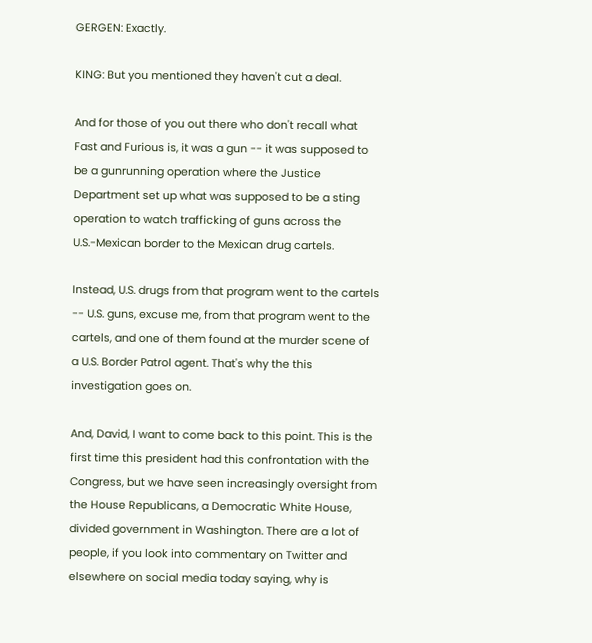GERGEN: Exactly.

KING: But you mentioned they haven't cut a deal.

And for those of you out there who don't recall what Fast and Furious is, it was a gun -- it was supposed to be a gunrunning operation where the Justice Department set up what was supposed to be a sting operation to watch trafficking of guns across the U.S.-Mexican border to the Mexican drug cartels.

Instead, U.S. drugs from that program went to the cartels -- U.S. guns, excuse me, from that program went to the cartels, and one of them found at the murder scene of a U.S. Border Patrol agent. That's why the this investigation goes on.

And, David, I want to come back to this point. This is the first time this president had this confrontation with the Congress, but we have seen increasingly oversight from the House Republicans, a Democratic White House, divided government in Washington. There are a lot of people, if you look into commentary on Twitter and elsewhere on social media today saying, why is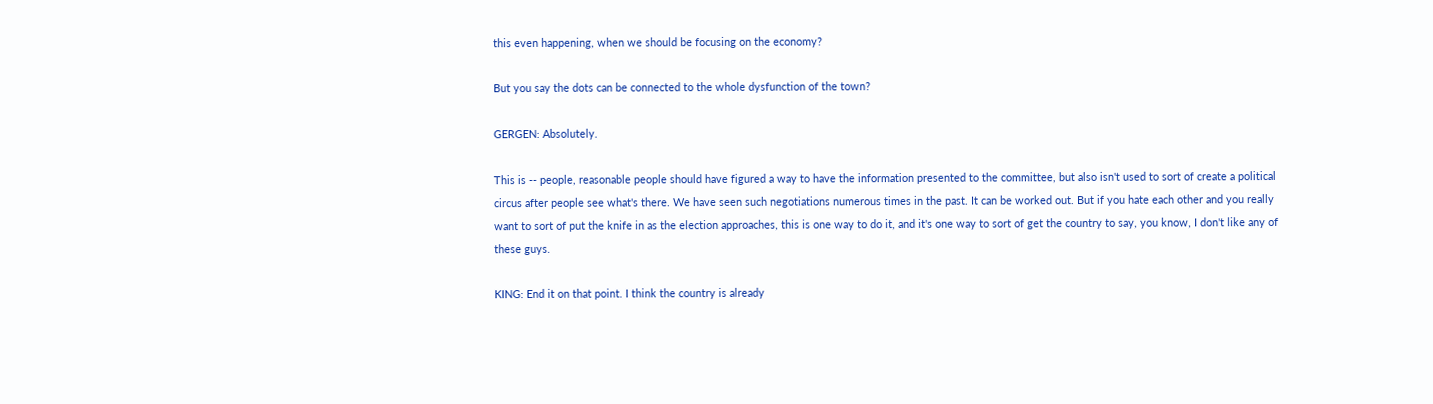this even happening, when we should be focusing on the economy?

But you say the dots can be connected to the whole dysfunction of the town?

GERGEN: Absolutely.

This is -- people, reasonable people should have figured a way to have the information presented to the committee, but also isn't used to sort of create a political circus after people see what's there. We have seen such negotiations numerous times in the past. It can be worked out. But if you hate each other and you really want to sort of put the knife in as the election approaches, this is one way to do it, and it's one way to sort of get the country to say, you know, I don't like any of these guys.

KING: End it on that point. I think the country is already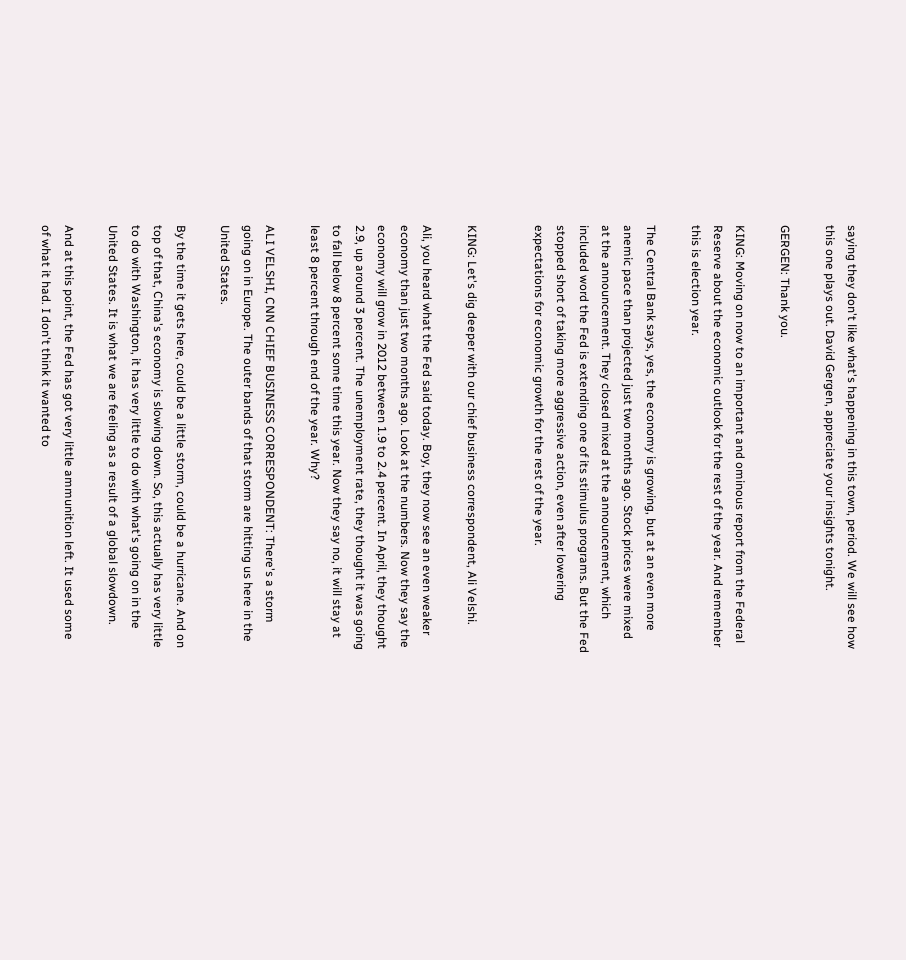saying they don't like what's happening in this town, period. We will see how this one plays out. David Gergen, appreciate your insights tonight.

GERGEN: Thank you.

KING: Moving on now to an important and ominous report from the Federal Reserve about the economic outlook for the rest of the year. And remember this is election year.

The Central Bank says, yes, the economy is growing, but at an even more anemic pace than projected just two months ago. Stock prices were mixed at the announcement. They closed mixed at the announcement, which included word the Fed is extending one of its stimulus programs. But the Fed stopped short of taking more aggressive action, even after lowering expectations for economic growth for the rest of the year.


KING: Let's dig deeper with our chief business correspondent, Ali Velshi.

Ali, you heard what the Fed said today. Boy, they now see an even weaker economy than just two months ago. Look at the numbers. Now they say the economy will grow in 2012 between 1.9 to 2.4 percent. In April, they thought 2.9, up around 3 percent. The unemployment rate, they thought it was going to fall below 8 percent some time this year. Now they say no, it will stay at least 8 percent through end of the year. Why?

ALI VELSHI, CNN CHIEF BUSINESS CORRESPONDENT: There's a storm going on in Europe. The outer bands of that storm are hitting us here in the United States.

By the time it gets here, could be a little storm, could be a hurricane. And on top of that, China's economy is slowing down. So, this actually has very little to do with Washington, it has very little to do with what's going on in the United States. It is what we are feeling as a result of a global slowdown.

And at this point, the Fed has got very little ammunition left. It used some of what it had. I don't think it wanted to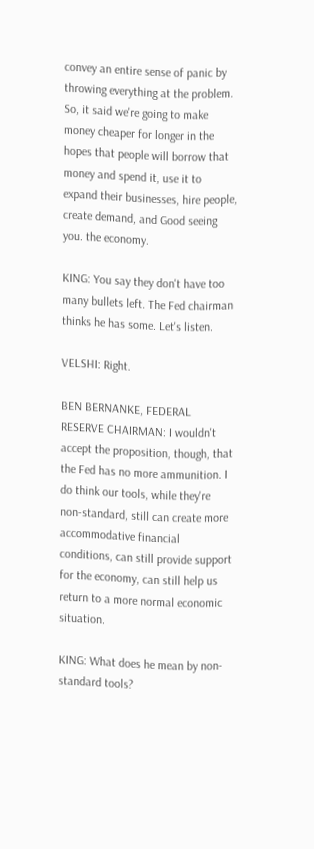convey an entire sense of panic by throwing everything at the problem. So, it said we're going to make money cheaper for longer in the hopes that people will borrow that money and spend it, use it to expand their businesses, hire people, create demand, and Good seeing you. the economy.

KING: You say they don't have too many bullets left. The Fed chairman thinks he has some. Let's listen.

VELSHI: Right.

BEN BERNANKE, FEDERAL RESERVE CHAIRMAN: I wouldn't accept the proposition, though, that the Fed has no more ammunition. I do think our tools, while they're non-standard, still can create more accommodative financial conditions, can still provide support for the economy, can still help us return to a more normal economic situation.

KING: What does he mean by non-standard tools?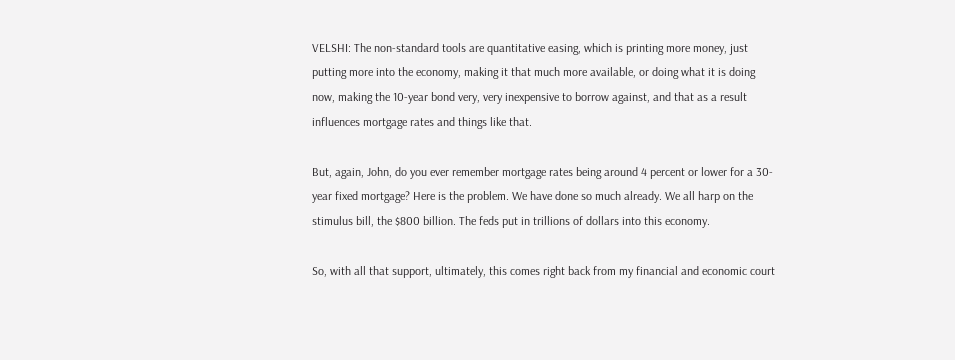VELSHI: The non-standard tools are quantitative easing, which is printing more money, just putting more into the economy, making it that much more available, or doing what it is doing now, making the 10-year bond very, very inexpensive to borrow against, and that as a result influences mortgage rates and things like that.

But, again, John, do you ever remember mortgage rates being around 4 percent or lower for a 30-year fixed mortgage? Here is the problem. We have done so much already. We all harp on the stimulus bill, the $800 billion. The feds put in trillions of dollars into this economy.

So, with all that support, ultimately, this comes right back from my financial and economic court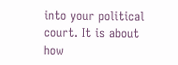into your political court. It is about how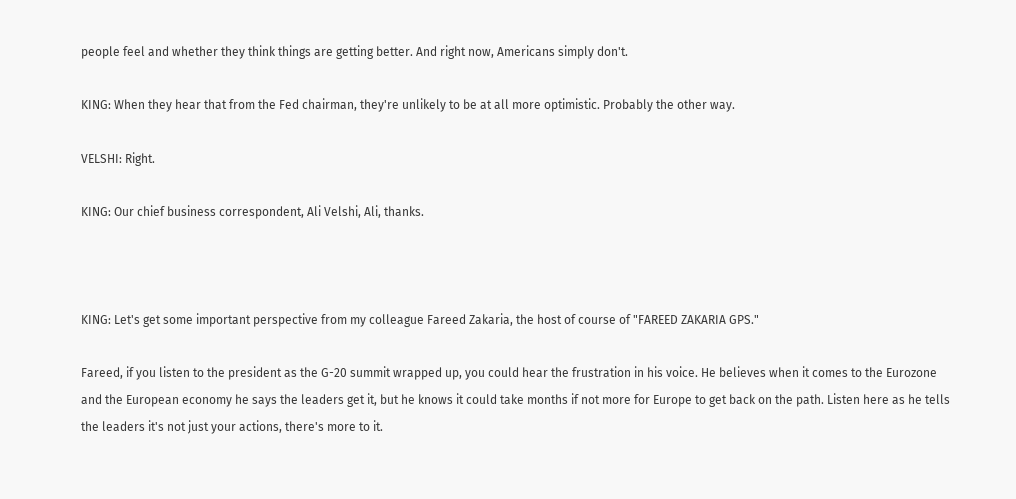people feel and whether they think things are getting better. And right now, Americans simply don't.

KING: When they hear that from the Fed chairman, they're unlikely to be at all more optimistic. Probably the other way.

VELSHI: Right.

KING: Our chief business correspondent, Ali Velshi, Ali, thanks.



KING: Let's get some important perspective from my colleague Fareed Zakaria, the host of course of "FAREED ZAKARIA GPS."

Fareed, if you listen to the president as the G-20 summit wrapped up, you could hear the frustration in his voice. He believes when it comes to the Eurozone and the European economy he says the leaders get it, but he knows it could take months if not more for Europe to get back on the path. Listen here as he tells the leaders it's not just your actions, there's more to it.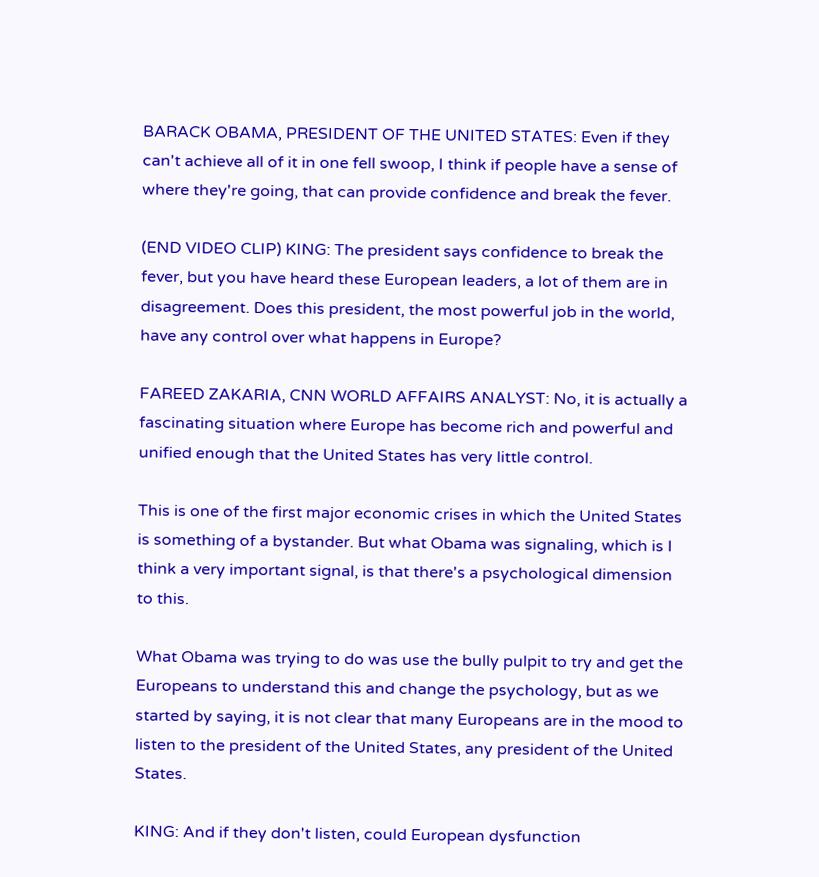BARACK OBAMA, PRESIDENT OF THE UNITED STATES: Even if they can't achieve all of it in one fell swoop, I think if people have a sense of where they're going, that can provide confidence and break the fever.

(END VIDEO CLIP) KING: The president says confidence to break the fever, but you have heard these European leaders, a lot of them are in disagreement. Does this president, the most powerful job in the world, have any control over what happens in Europe?

FAREED ZAKARIA, CNN WORLD AFFAIRS ANALYST: No, it is actually a fascinating situation where Europe has become rich and powerful and unified enough that the United States has very little control.

This is one of the first major economic crises in which the United States is something of a bystander. But what Obama was signaling, which is I think a very important signal, is that there's a psychological dimension to this.

What Obama was trying to do was use the bully pulpit to try and get the Europeans to understand this and change the psychology, but as we started by saying, it is not clear that many Europeans are in the mood to listen to the president of the United States, any president of the United States.

KING: And if they don't listen, could European dysfunction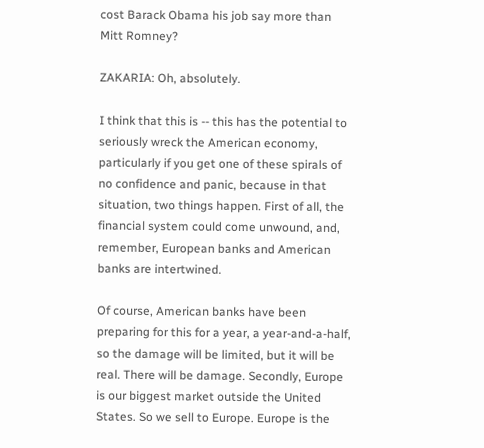cost Barack Obama his job say more than Mitt Romney?

ZAKARIA: Oh, absolutely.

I think that this is -- this has the potential to seriously wreck the American economy, particularly if you get one of these spirals of no confidence and panic, because in that situation, two things happen. First of all, the financial system could come unwound, and, remember, European banks and American banks are intertwined.

Of course, American banks have been preparing for this for a year, a year-and-a-half, so the damage will be limited, but it will be real. There will be damage. Secondly, Europe is our biggest market outside the United States. So we sell to Europe. Europe is the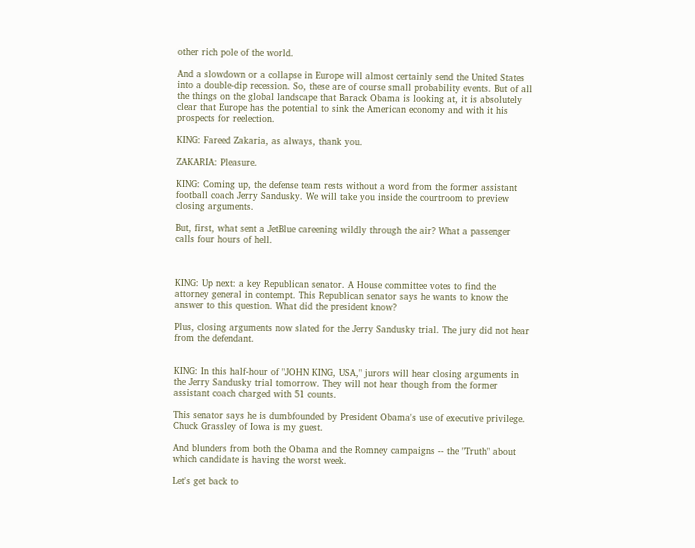other rich pole of the world.

And a slowdown or a collapse in Europe will almost certainly send the United States into a double-dip recession. So, these are of course small probability events. But of all the things on the global landscape that Barack Obama is looking at, it is absolutely clear that Europe has the potential to sink the American economy and with it his prospects for reelection.

KING: Fareed Zakaria, as always, thank you.

ZAKARIA: Pleasure.

KING: Coming up, the defense team rests without a word from the former assistant football coach Jerry Sandusky. We will take you inside the courtroom to preview closing arguments.

But, first, what sent a JetBlue careening wildly through the air? What a passenger calls four hours of hell.



KING: Up next: a key Republican senator. A House committee votes to find the attorney general in contempt. This Republican senator says he wants to know the answer to this question. What did the president know?

Plus, closing arguments now slated for the Jerry Sandusky trial. The jury did not hear from the defendant.


KING: In this half-hour of "JOHN KING, USA," jurors will hear closing arguments in the Jerry Sandusky trial tomorrow. They will not hear though from the former assistant coach charged with 51 counts.

This senator says he is dumbfounded by President Obama's use of executive privilege. Chuck Grassley of Iowa is my guest.

And blunders from both the Obama and the Romney campaigns -- the "Truth" about which candidate is having the worst week.

Let's get back to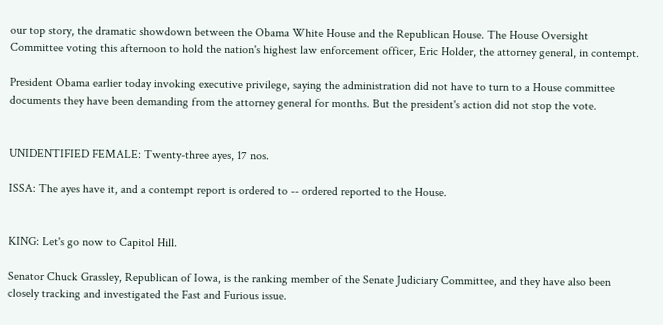our top story, the dramatic showdown between the Obama White House and the Republican House. The House Oversight Committee voting this afternoon to hold the nation's highest law enforcement officer, Eric Holder, the attorney general, in contempt.

President Obama earlier today invoking executive privilege, saying the administration did not have to turn to a House committee documents they have been demanding from the attorney general for months. But the president's action did not stop the vote.


UNIDENTIFIED FEMALE: Twenty-three ayes, 17 nos.

ISSA: The ayes have it, and a contempt report is ordered to -- ordered reported to the House.


KING: Let's go now to Capitol Hill.

Senator Chuck Grassley, Republican of Iowa, is the ranking member of the Senate Judiciary Committee, and they have also been closely tracking and investigated the Fast and Furious issue.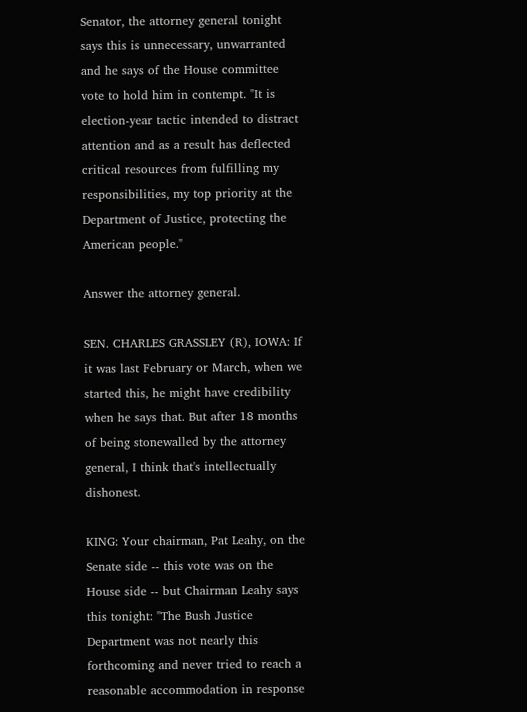Senator, the attorney general tonight says this is unnecessary, unwarranted and he says of the House committee vote to hold him in contempt. "It is election-year tactic intended to distract attention and as a result has deflected critical resources from fulfilling my responsibilities, my top priority at the Department of Justice, protecting the American people."

Answer the attorney general.

SEN. CHARLES GRASSLEY (R), IOWA: If it was last February or March, when we started this, he might have credibility when he says that. But after 18 months of being stonewalled by the attorney general, I think that's intellectually dishonest.

KING: Your chairman, Pat Leahy, on the Senate side -- this vote was on the House side -- but Chairman Leahy says this tonight: "The Bush Justice Department was not nearly this forthcoming and never tried to reach a reasonable accommodation in response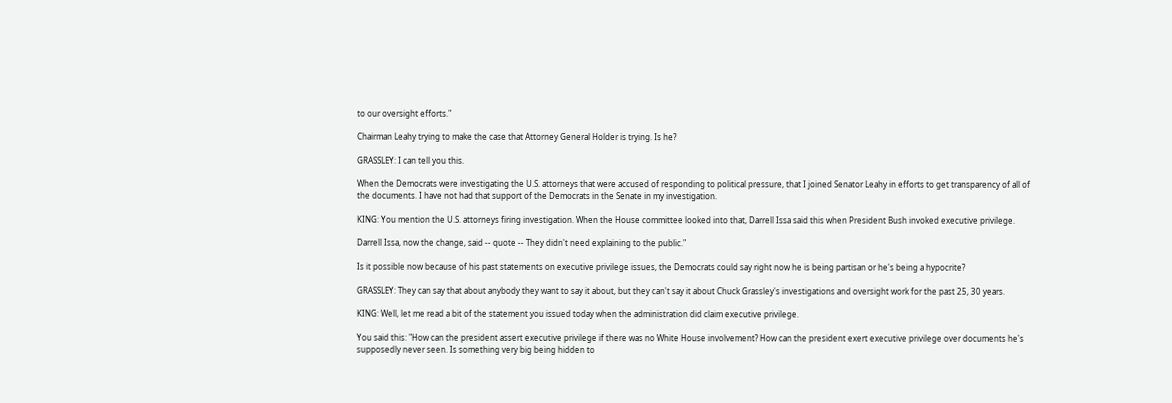to our oversight efforts."

Chairman Leahy trying to make the case that Attorney General Holder is trying. Is he?

GRASSLEY: I can tell you this.

When the Democrats were investigating the U.S. attorneys that were accused of responding to political pressure, that I joined Senator Leahy in efforts to get transparency of all of the documents. I have not had that support of the Democrats in the Senate in my investigation.

KING: You mention the U.S. attorneys firing investigation. When the House committee looked into that, Darrell Issa said this when President Bush invoked executive privilege.

Darrell Issa, now the change, said -- quote -- They didn't need explaining to the public."

Is it possible now because of his past statements on executive privilege issues, the Democrats could say right now he is being partisan or he's being a hypocrite?

GRASSLEY: They can say that about anybody they want to say it about, but they can't say it about Chuck Grassley's investigations and oversight work for the past 25, 30 years.

KING: Well, let me read a bit of the statement you issued today when the administration did claim executive privilege.

You said this: "How can the president assert executive privilege if there was no White House involvement? How can the president exert executive privilege over documents he's supposedly never seen. Is something very big being hidden to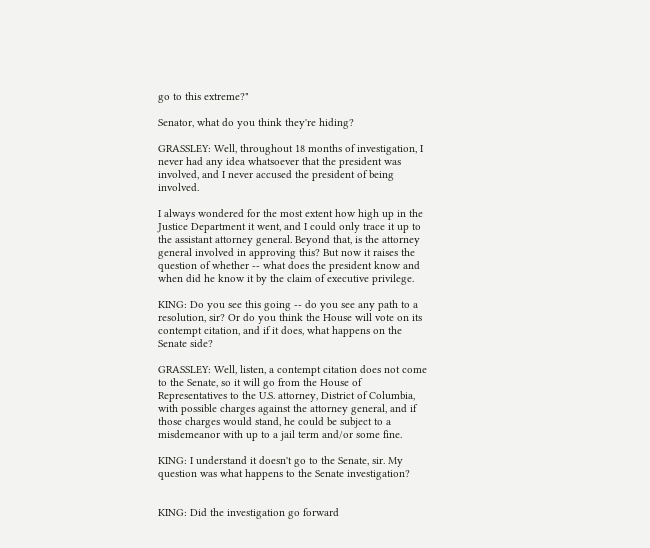go to this extreme?"

Senator, what do you think they're hiding?

GRASSLEY: Well, throughout 18 months of investigation, I never had any idea whatsoever that the president was involved, and I never accused the president of being involved.

I always wondered for the most extent how high up in the Justice Department it went, and I could only trace it up to the assistant attorney general. Beyond that, is the attorney general involved in approving this? But now it raises the question of whether -- what does the president know and when did he know it by the claim of executive privilege.

KING: Do you see this going -- do you see any path to a resolution, sir? Or do you think the House will vote on its contempt citation, and if it does, what happens on the Senate side?

GRASSLEY: Well, listen, a contempt citation does not come to the Senate, so it will go from the House of Representatives to the U.S. attorney, District of Columbia, with possible charges against the attorney general, and if those charges would stand, he could be subject to a misdemeanor with up to a jail term and/or some fine.

KING: I understand it doesn't go to the Senate, sir. My question was what happens to the Senate investigation?


KING: Did the investigation go forward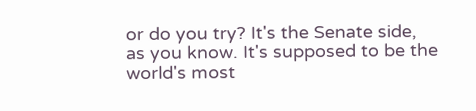or do you try? It's the Senate side, as you know. It's supposed to be the world's most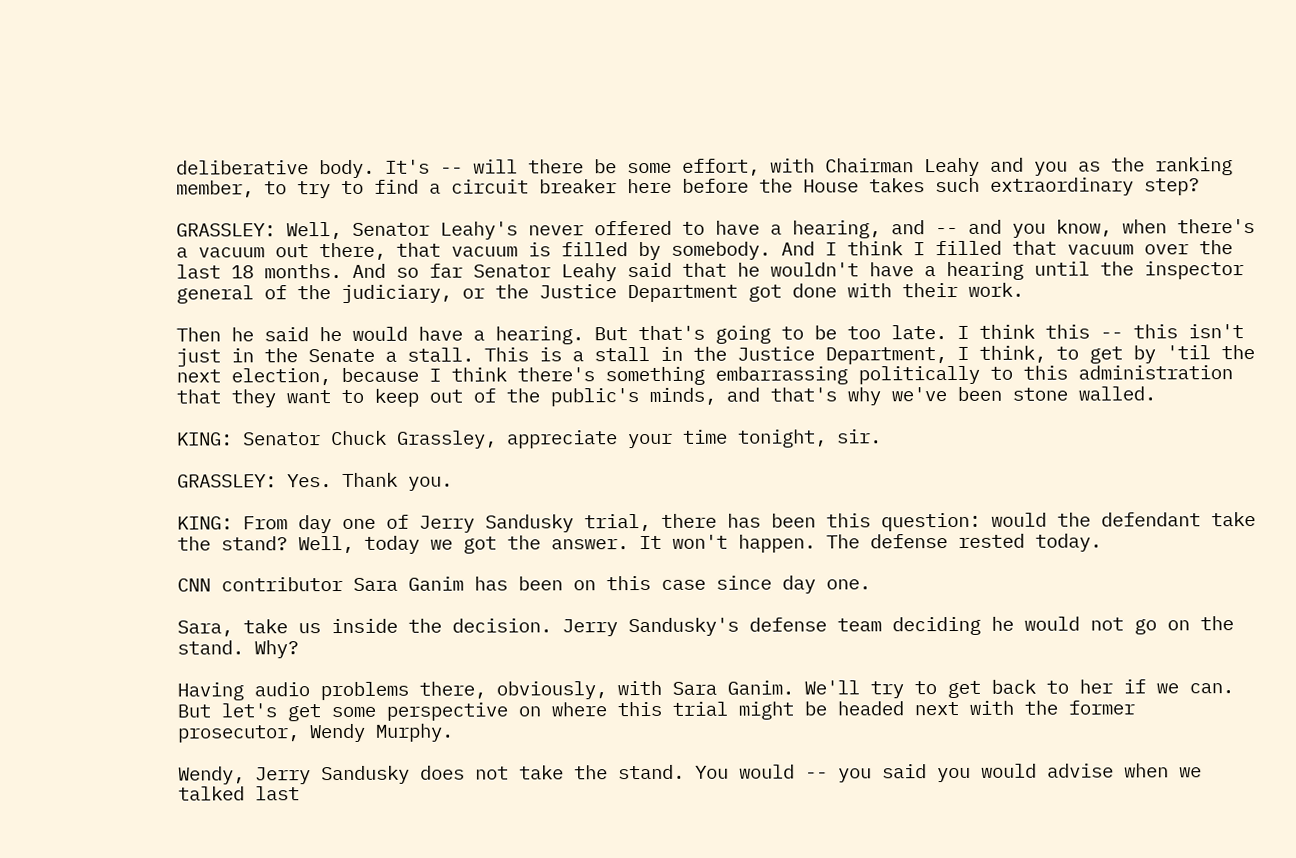deliberative body. It's -- will there be some effort, with Chairman Leahy and you as the ranking member, to try to find a circuit breaker here before the House takes such extraordinary step?

GRASSLEY: Well, Senator Leahy's never offered to have a hearing, and -- and you know, when there's a vacuum out there, that vacuum is filled by somebody. And I think I filled that vacuum over the last 18 months. And so far Senator Leahy said that he wouldn't have a hearing until the inspector general of the judiciary, or the Justice Department got done with their work.

Then he said he would have a hearing. But that's going to be too late. I think this -- this isn't just in the Senate a stall. This is a stall in the Justice Department, I think, to get by 'til the next election, because I think there's something embarrassing politically to this administration that they want to keep out of the public's minds, and that's why we've been stone walled.

KING: Senator Chuck Grassley, appreciate your time tonight, sir.

GRASSLEY: Yes. Thank you.

KING: From day one of Jerry Sandusky trial, there has been this question: would the defendant take the stand? Well, today we got the answer. It won't happen. The defense rested today.

CNN contributor Sara Ganim has been on this case since day one.

Sara, take us inside the decision. Jerry Sandusky's defense team deciding he would not go on the stand. Why?

Having audio problems there, obviously, with Sara Ganim. We'll try to get back to her if we can. But let's get some perspective on where this trial might be headed next with the former prosecutor, Wendy Murphy.

Wendy, Jerry Sandusky does not take the stand. You would -- you said you would advise when we talked last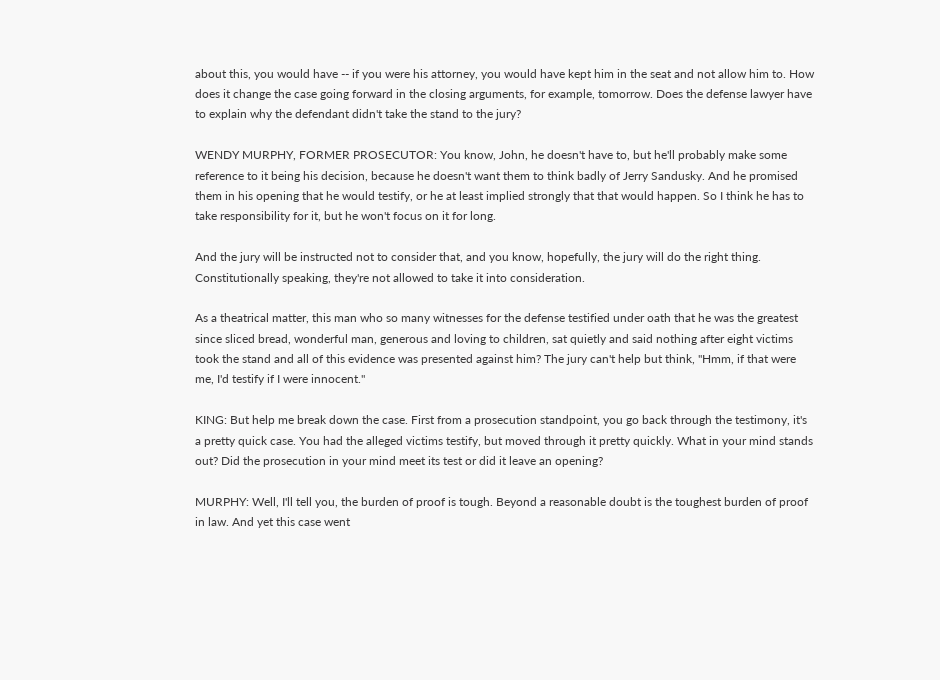about this, you would have -- if you were his attorney, you would have kept him in the seat and not allow him to. How does it change the case going forward in the closing arguments, for example, tomorrow. Does the defense lawyer have to explain why the defendant didn't take the stand to the jury?

WENDY MURPHY, FORMER PROSECUTOR: You know, John, he doesn't have to, but he'll probably make some reference to it being his decision, because he doesn't want them to think badly of Jerry Sandusky. And he promised them in his opening that he would testify, or he at least implied strongly that that would happen. So I think he has to take responsibility for it, but he won't focus on it for long.

And the jury will be instructed not to consider that, and you know, hopefully, the jury will do the right thing. Constitutionally speaking, they're not allowed to take it into consideration.

As a theatrical matter, this man who so many witnesses for the defense testified under oath that he was the greatest since sliced bread, wonderful man, generous and loving to children, sat quietly and said nothing after eight victims took the stand and all of this evidence was presented against him? The jury can't help but think, "Hmm, if that were me, I'd testify if I were innocent."

KING: But help me break down the case. First from a prosecution standpoint, you go back through the testimony, it's a pretty quick case. You had the alleged victims testify, but moved through it pretty quickly. What in your mind stands out? Did the prosecution in your mind meet its test or did it leave an opening?

MURPHY: Well, I'll tell you, the burden of proof is tough. Beyond a reasonable doubt is the toughest burden of proof in law. And yet this case went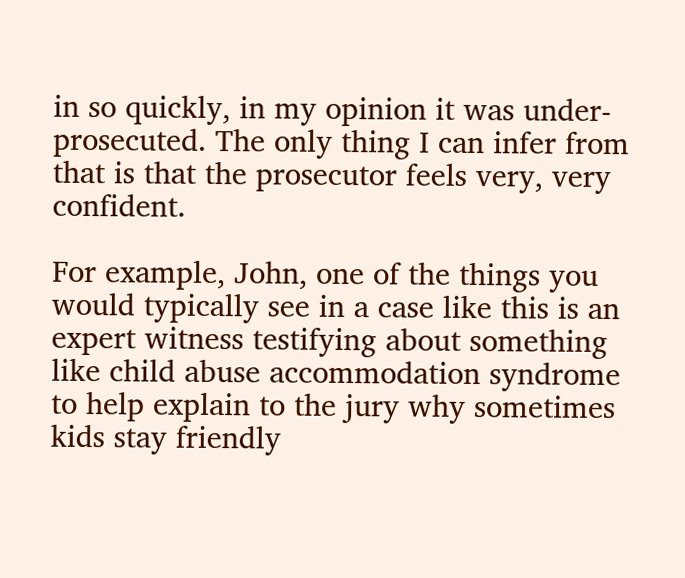in so quickly, in my opinion it was under- prosecuted. The only thing I can infer from that is that the prosecutor feels very, very confident.

For example, John, one of the things you would typically see in a case like this is an expert witness testifying about something like child abuse accommodation syndrome to help explain to the jury why sometimes kids stay friendly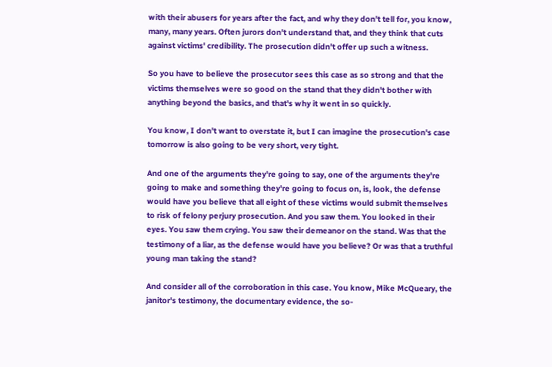with their abusers for years after the fact, and why they don't tell for, you know, many, many years. Often jurors don't understand that, and they think that cuts against victims' credibility. The prosecution didn't offer up such a witness.

So you have to believe the prosecutor sees this case as so strong and that the victims themselves were so good on the stand that they didn't bother with anything beyond the basics, and that's why it went in so quickly.

You know, I don't want to overstate it, but I can imagine the prosecution's case tomorrow is also going to be very short, very tight.

And one of the arguments they're going to say, one of the arguments they're going to make and something they're going to focus on, is, look, the defense would have you believe that all eight of these victims would submit themselves to risk of felony perjury prosecution. And you saw them. You looked in their eyes. You saw them crying. You saw their demeanor on the stand. Was that the testimony of a liar, as the defense would have you believe? Or was that a truthful young man taking the stand?

And consider all of the corroboration in this case. You know, Mike McQueary, the janitor's testimony, the documentary evidence, the so-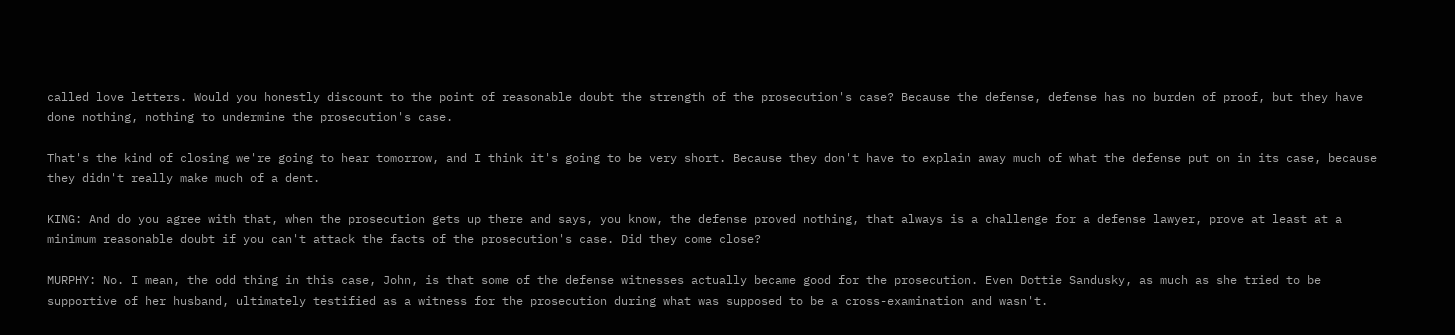called love letters. Would you honestly discount to the point of reasonable doubt the strength of the prosecution's case? Because the defense, defense has no burden of proof, but they have done nothing, nothing to undermine the prosecution's case.

That's the kind of closing we're going to hear tomorrow, and I think it's going to be very short. Because they don't have to explain away much of what the defense put on in its case, because they didn't really make much of a dent.

KING: And do you agree with that, when the prosecution gets up there and says, you know, the defense proved nothing, that always is a challenge for a defense lawyer, prove at least at a minimum reasonable doubt if you can't attack the facts of the prosecution's case. Did they come close?

MURPHY: No. I mean, the odd thing in this case, John, is that some of the defense witnesses actually became good for the prosecution. Even Dottie Sandusky, as much as she tried to be supportive of her husband, ultimately testified as a witness for the prosecution during what was supposed to be a cross-examination and wasn't.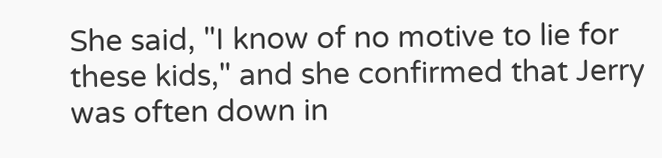She said, "I know of no motive to lie for these kids," and she confirmed that Jerry was often down in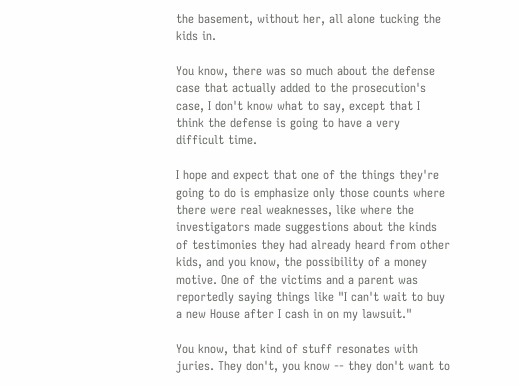the basement, without her, all alone tucking the kids in.

You know, there was so much about the defense case that actually added to the prosecution's case, I don't know what to say, except that I think the defense is going to have a very difficult time.

I hope and expect that one of the things they're going to do is emphasize only those counts where there were real weaknesses, like where the investigators made suggestions about the kinds of testimonies they had already heard from other kids, and you know, the possibility of a money motive. One of the victims and a parent was reportedly saying things like "I can't wait to buy a new House after I cash in on my lawsuit."

You know, that kind of stuff resonates with juries. They don't, you know -- they don't want to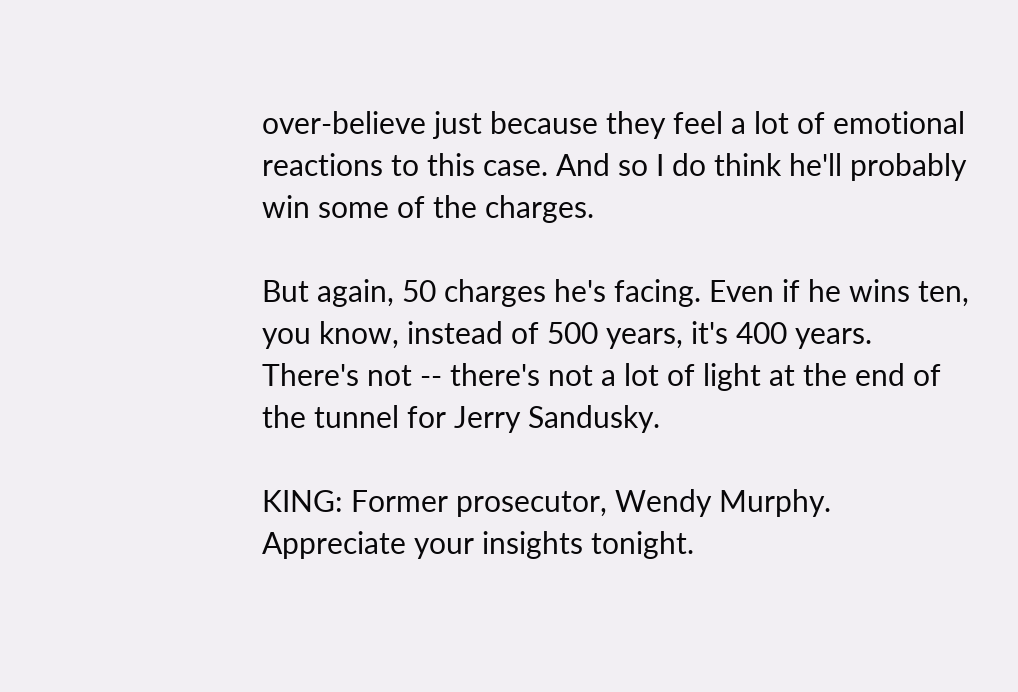over-believe just because they feel a lot of emotional reactions to this case. And so I do think he'll probably win some of the charges.

But again, 50 charges he's facing. Even if he wins ten, you know, instead of 500 years, it's 400 years. There's not -- there's not a lot of light at the end of the tunnel for Jerry Sandusky.

KING: Former prosecutor, Wendy Murphy. Appreciate your insights tonight.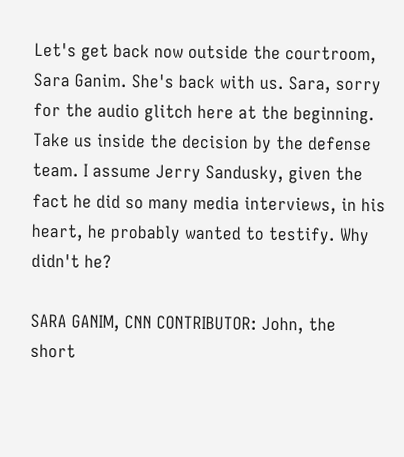Let's get back now outside the courtroom, Sara Ganim. She's back with us. Sara, sorry for the audio glitch here at the beginning. Take us inside the decision by the defense team. I assume Jerry Sandusky, given the fact he did so many media interviews, in his heart, he probably wanted to testify. Why didn't he?

SARA GANIM, CNN CONTRIBUTOR: John, the short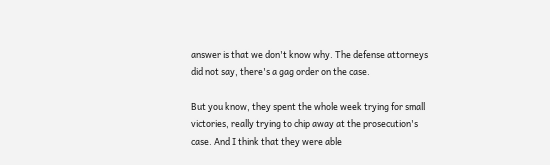answer is that we don't know why. The defense attorneys did not say, there's a gag order on the case.

But you know, they spent the whole week trying for small victories, really trying to chip away at the prosecution's case. And I think that they were able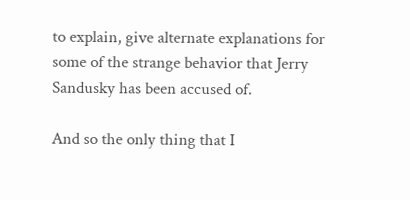to explain, give alternate explanations for some of the strange behavior that Jerry Sandusky has been accused of.

And so the only thing that I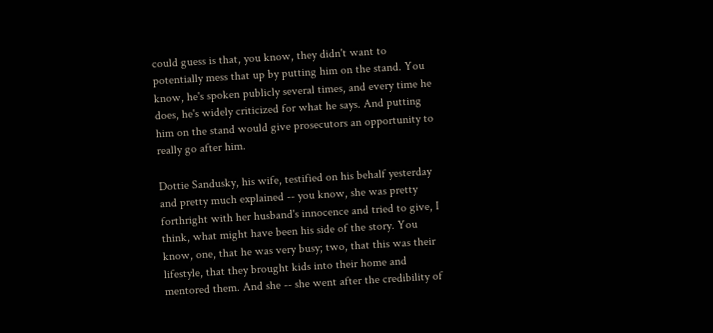could guess is that, you know, they didn't want to potentially mess that up by putting him on the stand. You know, he's spoken publicly several times, and every time he does, he's widely criticized for what he says. And putting him on the stand would give prosecutors an opportunity to really go after him.

Dottie Sandusky, his wife, testified on his behalf yesterday and pretty much explained -- you know, she was pretty forthright with her husband's innocence and tried to give, I think, what might have been his side of the story. You know, one, that he was very busy; two, that this was their lifestyle, that they brought kids into their home and mentored them. And she -- she went after the credibility of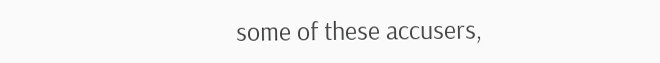some of these accusers,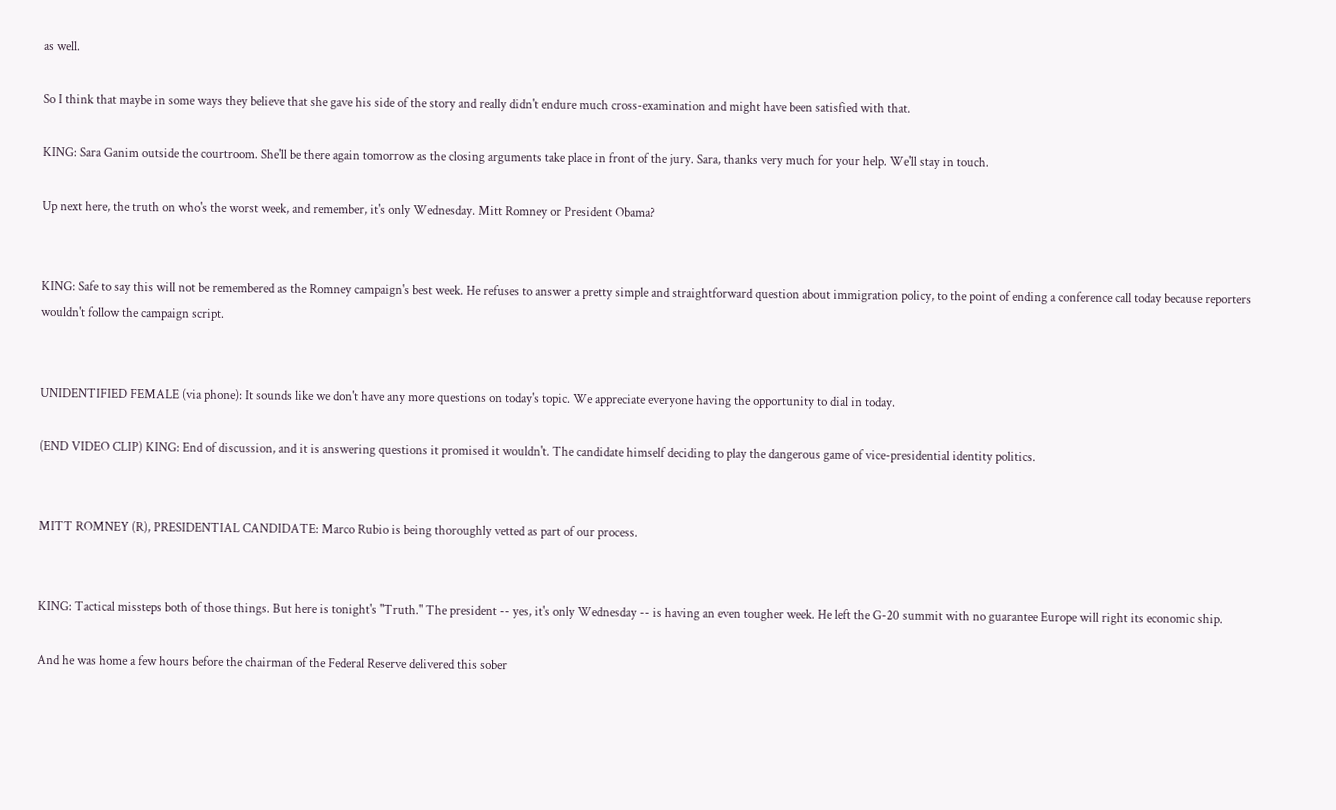as well.

So I think that maybe in some ways they believe that she gave his side of the story and really didn't endure much cross-examination and might have been satisfied with that.

KING: Sara Ganim outside the courtroom. She'll be there again tomorrow as the closing arguments take place in front of the jury. Sara, thanks very much for your help. We'll stay in touch.

Up next here, the truth on who's the worst week, and remember, it's only Wednesday. Mitt Romney or President Obama?


KING: Safe to say this will not be remembered as the Romney campaign's best week. He refuses to answer a pretty simple and straightforward question about immigration policy, to the point of ending a conference call today because reporters wouldn't follow the campaign script.


UNIDENTIFIED FEMALE (via phone): It sounds like we don't have any more questions on today's topic. We appreciate everyone having the opportunity to dial in today.

(END VIDEO CLIP) KING: End of discussion, and it is answering questions it promised it wouldn't. The candidate himself deciding to play the dangerous game of vice-presidential identity politics.


MITT ROMNEY (R), PRESIDENTIAL CANDIDATE: Marco Rubio is being thoroughly vetted as part of our process.


KING: Tactical missteps both of those things. But here is tonight's "Truth." The president -- yes, it's only Wednesday -- is having an even tougher week. He left the G-20 summit with no guarantee Europe will right its economic ship.

And he was home a few hours before the chairman of the Federal Reserve delivered this sober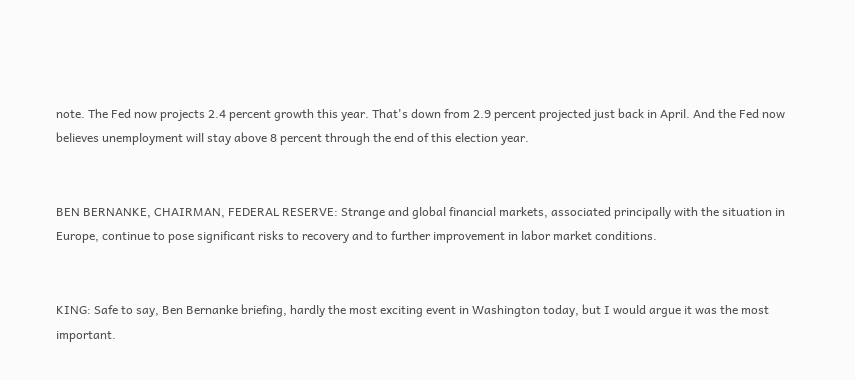note. The Fed now projects 2.4 percent growth this year. That's down from 2.9 percent projected just back in April. And the Fed now believes unemployment will stay above 8 percent through the end of this election year.


BEN BERNANKE, CHAIRMAN, FEDERAL RESERVE: Strange and global financial markets, associated principally with the situation in Europe, continue to pose significant risks to recovery and to further improvement in labor market conditions.


KING: Safe to say, Ben Bernanke briefing, hardly the most exciting event in Washington today, but I would argue it was the most important.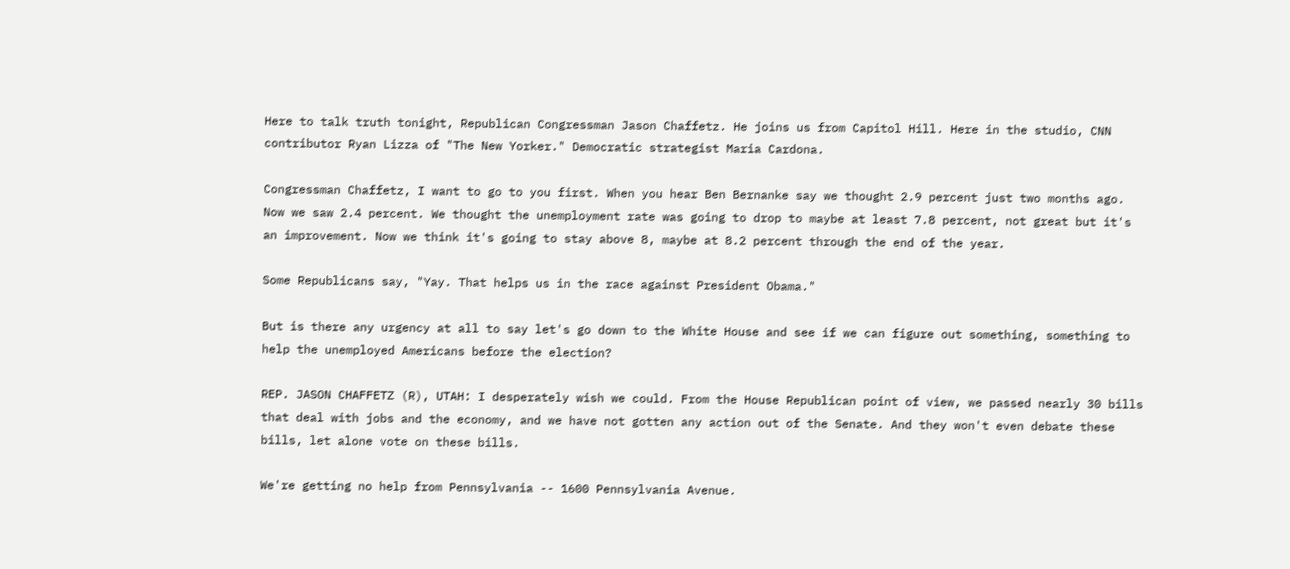Here to talk truth tonight, Republican Congressman Jason Chaffetz. He joins us from Capitol Hill. Here in the studio, CNN contributor Ryan Lizza of "The New Yorker." Democratic strategist Maria Cardona.

Congressman Chaffetz, I want to go to you first. When you hear Ben Bernanke say we thought 2.9 percent just two months ago. Now we saw 2.4 percent. We thought the unemployment rate was going to drop to maybe at least 7.8 percent, not great but it's an improvement. Now we think it's going to stay above 8, maybe at 8.2 percent through the end of the year.

Some Republicans say, "Yay. That helps us in the race against President Obama."

But is there any urgency at all to say let's go down to the White House and see if we can figure out something, something to help the unemployed Americans before the election?

REP. JASON CHAFFETZ (R), UTAH: I desperately wish we could. From the House Republican point of view, we passed nearly 30 bills that deal with jobs and the economy, and we have not gotten any action out of the Senate. And they won't even debate these bills, let alone vote on these bills.

We're getting no help from Pennsylvania -- 1600 Pennsylvania Avenue.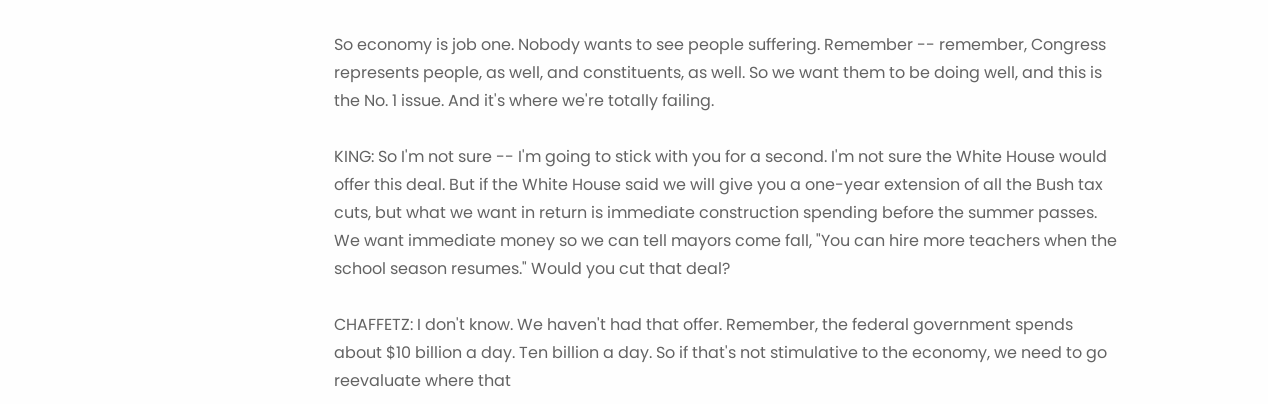So economy is job one. Nobody wants to see people suffering. Remember -- remember, Congress represents people, as well, and constituents, as well. So we want them to be doing well, and this is the No. 1 issue. And it's where we're totally failing.

KING: So I'm not sure -- I'm going to stick with you for a second. I'm not sure the White House would offer this deal. But if the White House said we will give you a one-year extension of all the Bush tax cuts, but what we want in return is immediate construction spending before the summer passes. We want immediate money so we can tell mayors come fall, "You can hire more teachers when the school season resumes." Would you cut that deal?

CHAFFETZ: I don't know. We haven't had that offer. Remember, the federal government spends about $10 billion a day. Ten billion a day. So if that's not stimulative to the economy, we need to go reevaluate where that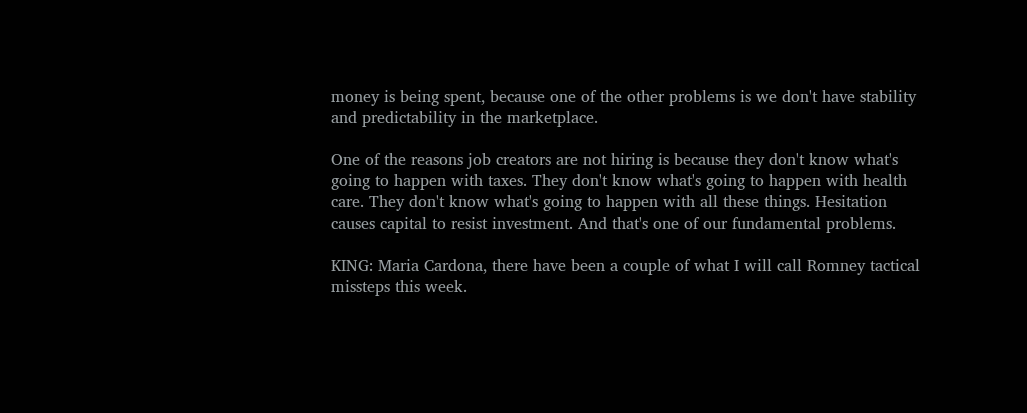money is being spent, because one of the other problems is we don't have stability and predictability in the marketplace.

One of the reasons job creators are not hiring is because they don't know what's going to happen with taxes. They don't know what's going to happen with health care. They don't know what's going to happen with all these things. Hesitation causes capital to resist investment. And that's one of our fundamental problems.

KING: Maria Cardona, there have been a couple of what I will call Romney tactical missteps this week.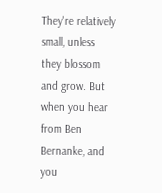They're relatively small, unless they blossom and grow. But when you hear from Ben Bernanke, and you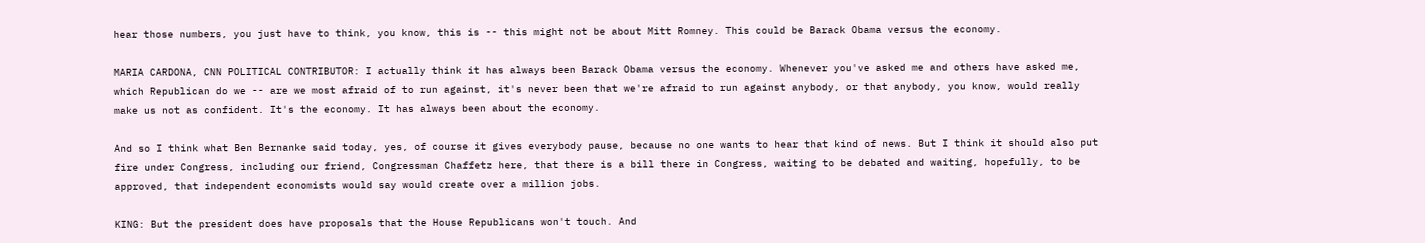hear those numbers, you just have to think, you know, this is -- this might not be about Mitt Romney. This could be Barack Obama versus the economy.

MARIA CARDONA, CNN POLITICAL CONTRIBUTOR: I actually think it has always been Barack Obama versus the economy. Whenever you've asked me and others have asked me, which Republican do we -- are we most afraid of to run against, it's never been that we're afraid to run against anybody, or that anybody, you know, would really make us not as confident. It's the economy. It has always been about the economy.

And so I think what Ben Bernanke said today, yes, of course it gives everybody pause, because no one wants to hear that kind of news. But I think it should also put fire under Congress, including our friend, Congressman Chaffetz here, that there is a bill there in Congress, waiting to be debated and waiting, hopefully, to be approved, that independent economists would say would create over a million jobs.

KING: But the president does have proposals that the House Republicans won't touch. And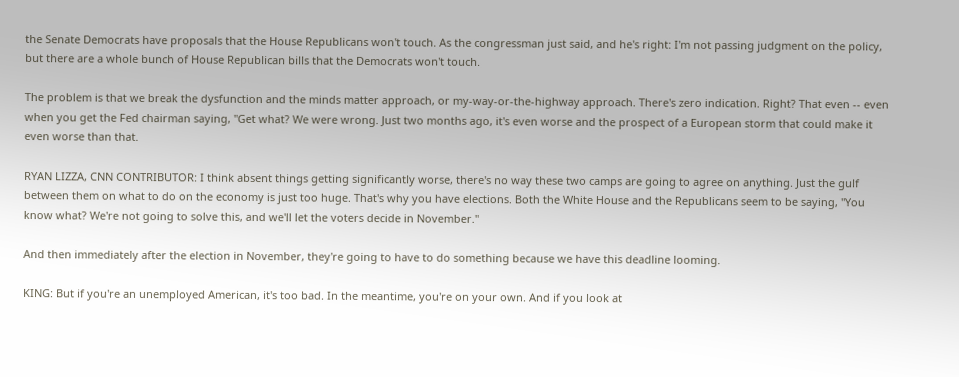the Senate Democrats have proposals that the House Republicans won't touch. As the congressman just said, and he's right: I'm not passing judgment on the policy, but there are a whole bunch of House Republican bills that the Democrats won't touch.

The problem is that we break the dysfunction and the minds matter approach, or my-way-or-the-highway approach. There's zero indication. Right? That even -- even when you get the Fed chairman saying, "Get what? We were wrong. Just two months ago, it's even worse and the prospect of a European storm that could make it even worse than that.

RYAN LIZZA, CNN CONTRIBUTOR: I think absent things getting significantly worse, there's no way these two camps are going to agree on anything. Just the gulf between them on what to do on the economy is just too huge. That's why you have elections. Both the White House and the Republicans seem to be saying, "You know what? We're not going to solve this, and we'll let the voters decide in November."

And then immediately after the election in November, they're going to have to do something because we have this deadline looming.

KING: But if you're an unemployed American, it's too bad. In the meantime, you're on your own. And if you look at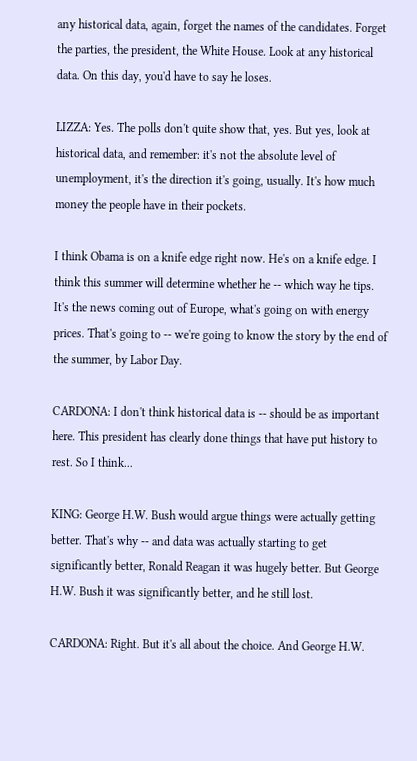any historical data, again, forget the names of the candidates. Forget the parties, the president, the White House. Look at any historical data. On this day, you'd have to say he loses.

LIZZA: Yes. The polls don't quite show that, yes. But yes, look at historical data, and remember: it's not the absolute level of unemployment, it's the direction it's going, usually. It's how much money the people have in their pockets.

I think Obama is on a knife edge right now. He's on a knife edge. I think this summer will determine whether he -- which way he tips. It's the news coming out of Europe, what's going on with energy prices. That's going to -- we're going to know the story by the end of the summer, by Labor Day.

CARDONA: I don't think historical data is -- should be as important here. This president has clearly done things that have put history to rest. So I think...

KING: George H.W. Bush would argue things were actually getting better. That's why -- and data was actually starting to get significantly better, Ronald Reagan it was hugely better. But George H.W. Bush it was significantly better, and he still lost.

CARDONA: Right. But it's all about the choice. And George H.W.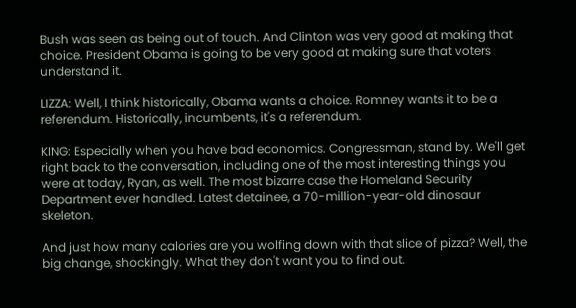Bush was seen as being out of touch. And Clinton was very good at making that choice. President Obama is going to be very good at making sure that voters understand it.

LIZZA: Well, I think historically, Obama wants a choice. Romney wants it to be a referendum. Historically, incumbents, it's a referendum.

KING: Especially when you have bad economics. Congressman, stand by. We'll get right back to the conversation, including one of the most interesting things you were at today, Ryan, as well. The most bizarre case the Homeland Security Department ever handled. Latest detainee, a 70-million-year-old dinosaur skeleton.

And just how many calories are you wolfing down with that slice of pizza? Well, the big change, shockingly. What they don't want you to find out.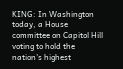KING: In Washington today, a House committee on Capitol Hill voting to hold the nation's highest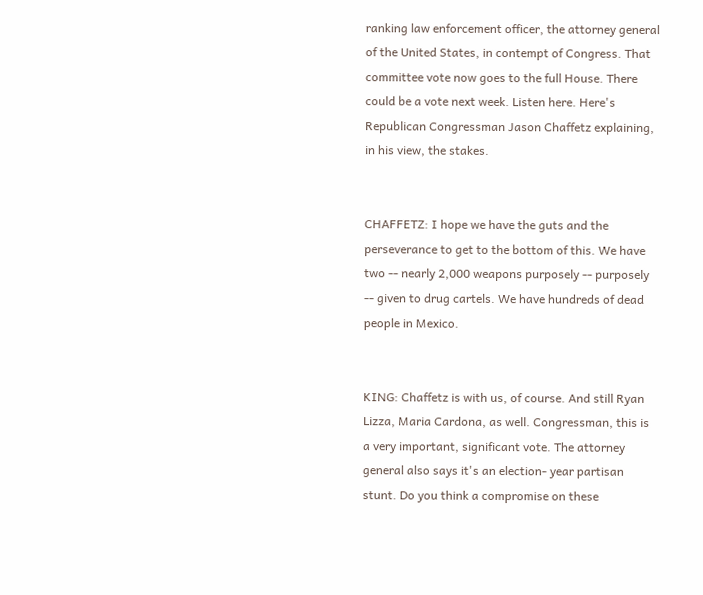ranking law enforcement officer, the attorney general of the United States, in contempt of Congress. That committee vote now goes to the full House. There could be a vote next week. Listen here. Here's Republican Congressman Jason Chaffetz explaining, in his view, the stakes.


CHAFFETZ: I hope we have the guts and the perseverance to get to the bottom of this. We have two -- nearly 2,000 weapons purposely -- purposely -- given to drug cartels. We have hundreds of dead people in Mexico.


KING: Chaffetz is with us, of course. And still Ryan Lizza, Maria Cardona, as well. Congressman, this is a very important, significant vote. The attorney general also says it's an election- year partisan stunt. Do you think a compromise on these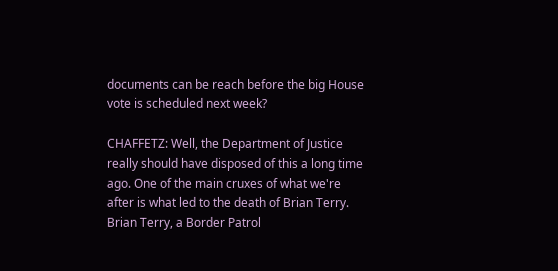documents can be reach before the big House vote is scheduled next week?

CHAFFETZ: Well, the Department of Justice really should have disposed of this a long time ago. One of the main cruxes of what we're after is what led to the death of Brian Terry. Brian Terry, a Border Patrol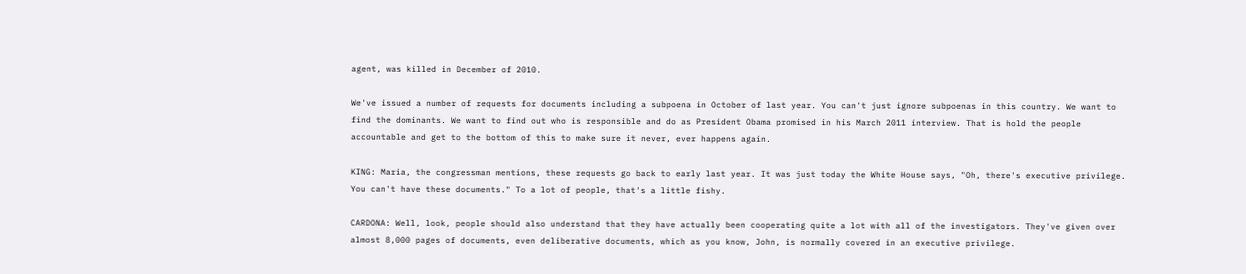agent, was killed in December of 2010.

We've issued a number of requests for documents including a subpoena in October of last year. You can't just ignore subpoenas in this country. We want to find the dominants. We want to find out who is responsible and do as President Obama promised in his March 2011 interview. That is hold the people accountable and get to the bottom of this to make sure it never, ever happens again.

KING: Maria, the congressman mentions, these requests go back to early last year. It was just today the White House says, "Oh, there's executive privilege. You can't have these documents." To a lot of people, that's a little fishy.

CARDONA: Well, look, people should also understand that they have actually been cooperating quite a lot with all of the investigators. They've given over almost 8,000 pages of documents, even deliberative documents, which as you know, John, is normally covered in an executive privilege.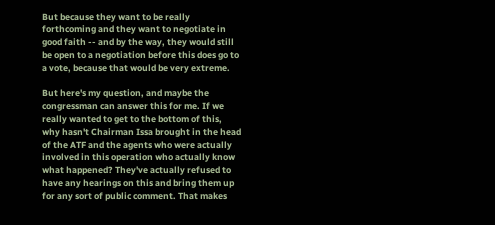But because they want to be really forthcoming and they want to negotiate in good faith -- and by the way, they would still be open to a negotiation before this does go to a vote, because that would be very extreme.

But here's my question, and maybe the congressman can answer this for me. If we really wanted to get to the bottom of this, why hasn't Chairman Issa brought in the head of the ATF and the agents who were actually involved in this operation who actually know what happened? They've actually refused to have any hearings on this and bring them up for any sort of public comment. That makes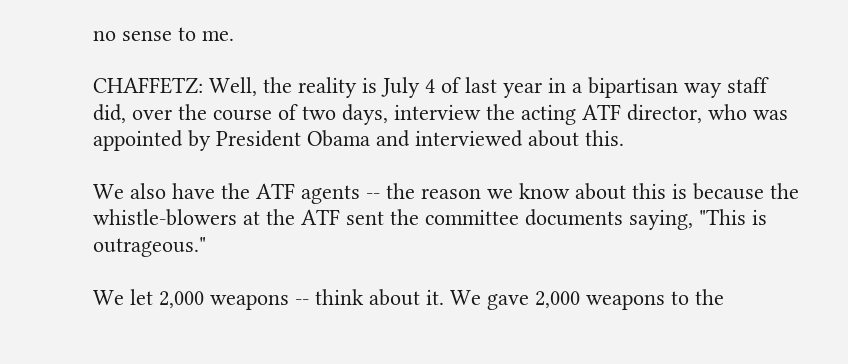no sense to me.

CHAFFETZ: Well, the reality is July 4 of last year in a bipartisan way staff did, over the course of two days, interview the acting ATF director, who was appointed by President Obama and interviewed about this.

We also have the ATF agents -- the reason we know about this is because the whistle-blowers at the ATF sent the committee documents saying, "This is outrageous."

We let 2,000 weapons -- think about it. We gave 2,000 weapons to the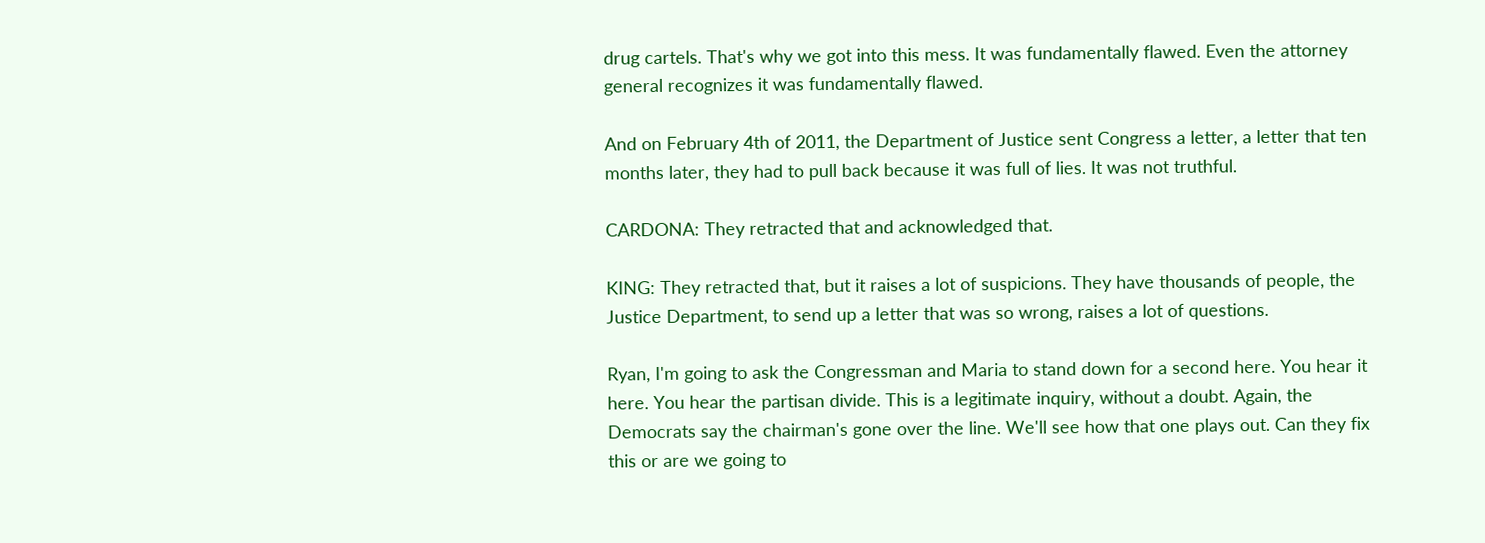drug cartels. That's why we got into this mess. It was fundamentally flawed. Even the attorney general recognizes it was fundamentally flawed.

And on February 4th of 2011, the Department of Justice sent Congress a letter, a letter that ten months later, they had to pull back because it was full of lies. It was not truthful.

CARDONA: They retracted that and acknowledged that.

KING: They retracted that, but it raises a lot of suspicions. They have thousands of people, the Justice Department, to send up a letter that was so wrong, raises a lot of questions.

Ryan, I'm going to ask the Congressman and Maria to stand down for a second here. You hear it here. You hear the partisan divide. This is a legitimate inquiry, without a doubt. Again, the Democrats say the chairman's gone over the line. We'll see how that one plays out. Can they fix this or are we going to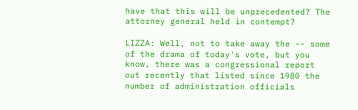have that this will be unprecedented? The attorney general held in contempt?

LIZZA: Well, not to take away the -- some of the drama of today's vote, but you know, there was a congressional report out recently that listed since 1980 the number of administration officials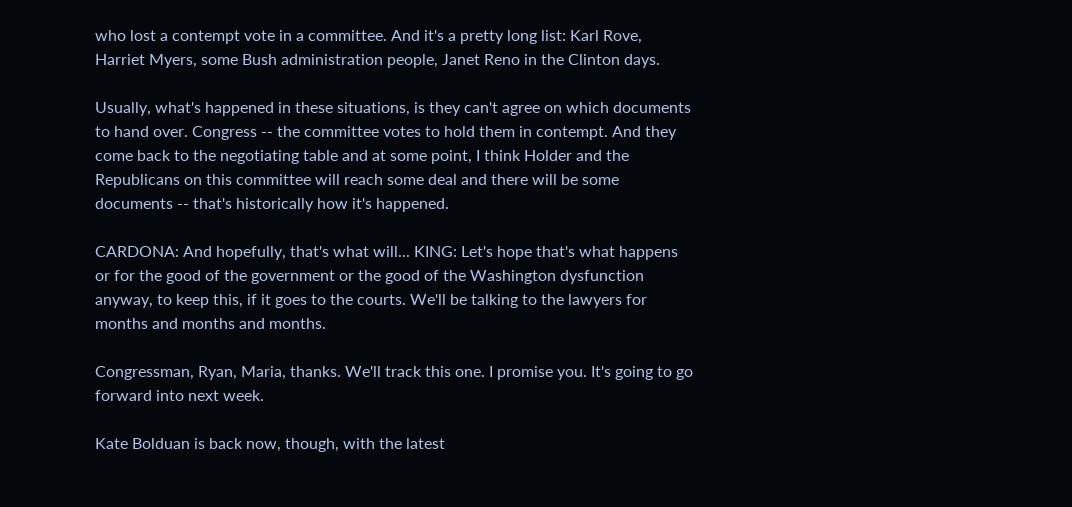who lost a contempt vote in a committee. And it's a pretty long list: Karl Rove, Harriet Myers, some Bush administration people, Janet Reno in the Clinton days.

Usually, what's happened in these situations, is they can't agree on which documents to hand over. Congress -- the committee votes to hold them in contempt. And they come back to the negotiating table and at some point, I think Holder and the Republicans on this committee will reach some deal and there will be some documents -- that's historically how it's happened.

CARDONA: And hopefully, that's what will... KING: Let's hope that's what happens or for the good of the government or the good of the Washington dysfunction anyway, to keep this, if it goes to the courts. We'll be talking to the lawyers for months and months and months.

Congressman, Ryan, Maria, thanks. We'll track this one. I promise you. It's going to go forward into next week.

Kate Bolduan is back now, though, with the latest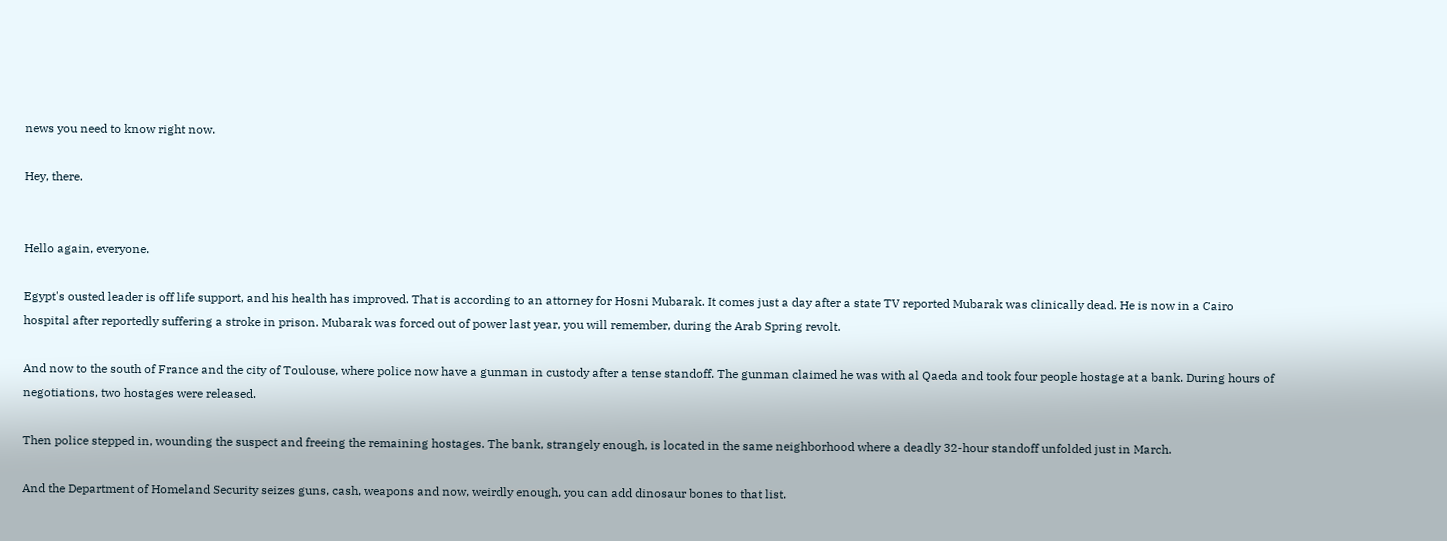news you need to know right now.

Hey, there.


Hello again, everyone.

Egypt's ousted leader is off life support, and his health has improved. That is according to an attorney for Hosni Mubarak. It comes just a day after a state TV reported Mubarak was clinically dead. He is now in a Cairo hospital after reportedly suffering a stroke in prison. Mubarak was forced out of power last year, you will remember, during the Arab Spring revolt.

And now to the south of France and the city of Toulouse, where police now have a gunman in custody after a tense standoff. The gunman claimed he was with al Qaeda and took four people hostage at a bank. During hours of negotiations, two hostages were released.

Then police stepped in, wounding the suspect and freeing the remaining hostages. The bank, strangely enough, is located in the same neighborhood where a deadly 32-hour standoff unfolded just in March.

And the Department of Homeland Security seizes guns, cash, weapons and now, weirdly enough, you can add dinosaur bones to that list.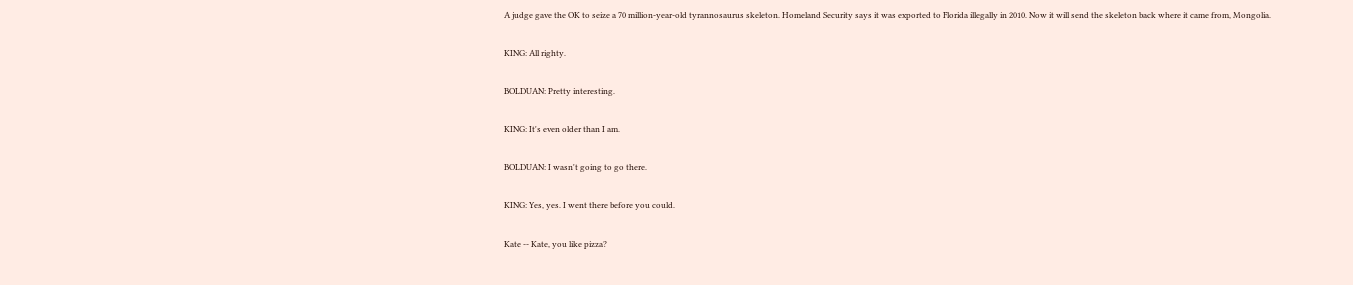A judge gave the OK to seize a 70 million-year-old tyrannosaurus skeleton. Homeland Security says it was exported to Florida illegally in 2010. Now it will send the skeleton back where it came from, Mongolia.

KING: All righty.

BOLDUAN: Pretty interesting.

KING: It's even older than I am.

BOLDUAN: I wasn't going to go there.

KING: Yes, yes. I went there before you could.

Kate -- Kate, you like pizza?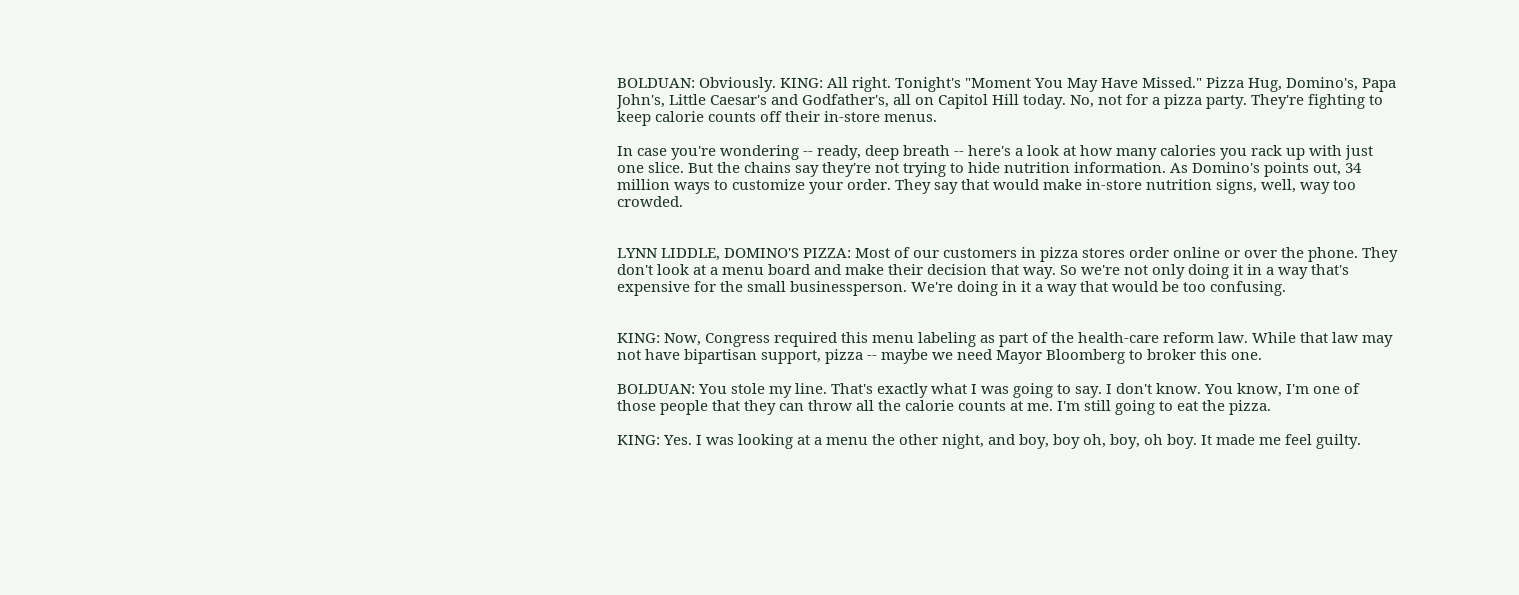BOLDUAN: Obviously. KING: All right. Tonight's "Moment You May Have Missed." Pizza Hug, Domino's, Papa John's, Little Caesar's and Godfather's, all on Capitol Hill today. No, not for a pizza party. They're fighting to keep calorie counts off their in-store menus.

In case you're wondering -- ready, deep breath -- here's a look at how many calories you rack up with just one slice. But the chains say they're not trying to hide nutrition information. As Domino's points out, 34 million ways to customize your order. They say that would make in-store nutrition signs, well, way too crowded.


LYNN LIDDLE, DOMINO'S PIZZA: Most of our customers in pizza stores order online or over the phone. They don't look at a menu board and make their decision that way. So we're not only doing it in a way that's expensive for the small businessperson. We're doing in it a way that would be too confusing.


KING: Now, Congress required this menu labeling as part of the health-care reform law. While that law may not have bipartisan support, pizza -- maybe we need Mayor Bloomberg to broker this one.

BOLDUAN: You stole my line. That's exactly what I was going to say. I don't know. You know, I'm one of those people that they can throw all the calorie counts at me. I'm still going to eat the pizza.

KING: Yes. I was looking at a menu the other night, and boy, boy oh, boy, oh boy. It made me feel guilty.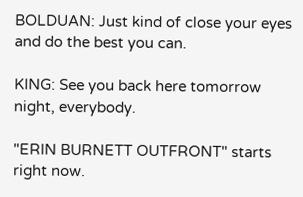BOLDUAN: Just kind of close your eyes and do the best you can.

KING: See you back here tomorrow night, everybody.

"ERIN BURNETT OUTFRONT" starts right now.